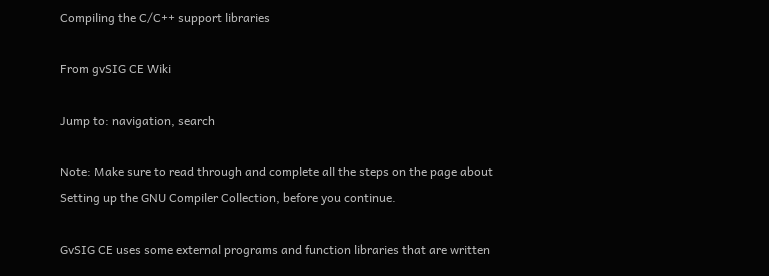Compiling the C/C++ support libraries

From gvSIG CE Wiki

Jump to: navigation, search

Note: Make sure to read through and complete all the steps on the page about Setting up the GNU Compiler Collection, before you continue.

GvSIG CE uses some external programs and function libraries that are written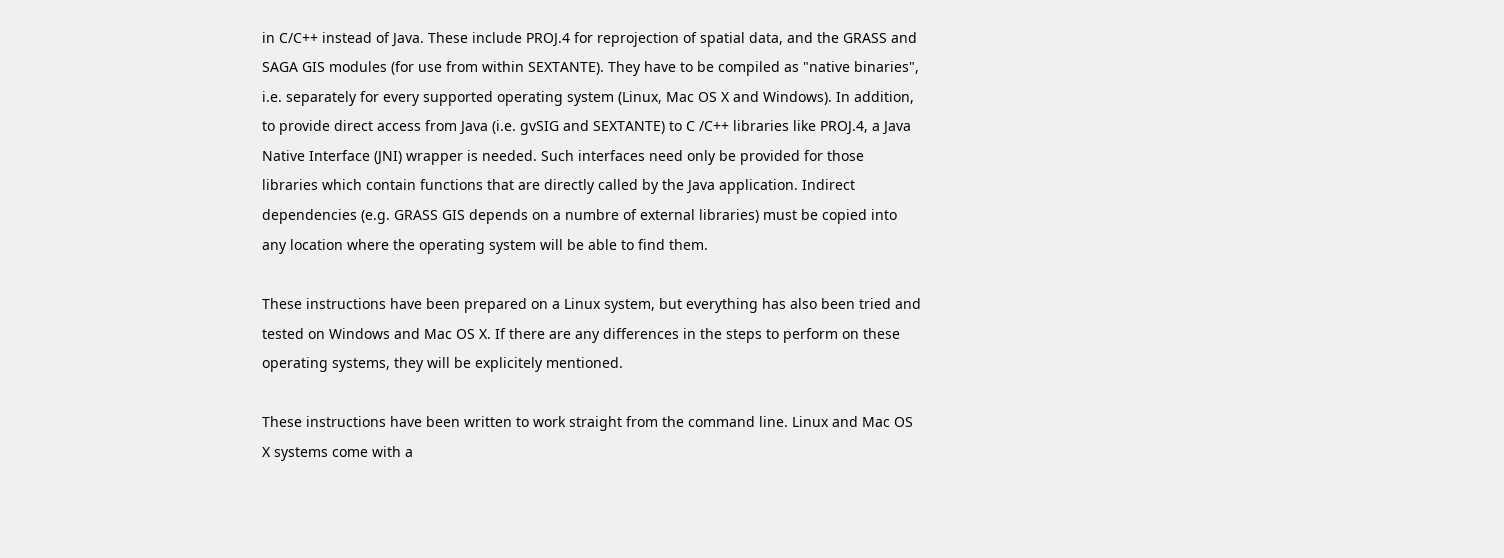in C/C++ instead of Java. These include PROJ.4 for reprojection of spatial data, and the GRASS and SAGA GIS modules (for use from within SEXTANTE). They have to be compiled as "native binaries", i.e. separately for every supported operating system (Linux, Mac OS X and Windows). In addition, to provide direct access from Java (i.e. gvSIG and SEXTANTE) to C /C++ libraries like PROJ.4, a Java Native Interface (JNI) wrapper is needed. Such interfaces need only be provided for those libraries which contain functions that are directly called by the Java application. Indirect dependencies (e.g. GRASS GIS depends on a numbre of external libraries) must be copied into any location where the operating system will be able to find them.

These instructions have been prepared on a Linux system, but everything has also been tried and tested on Windows and Mac OS X. If there are any differences in the steps to perform on these operating systems, they will be explicitely mentioned.

These instructions have been written to work straight from the command line. Linux and Mac OS X systems come with a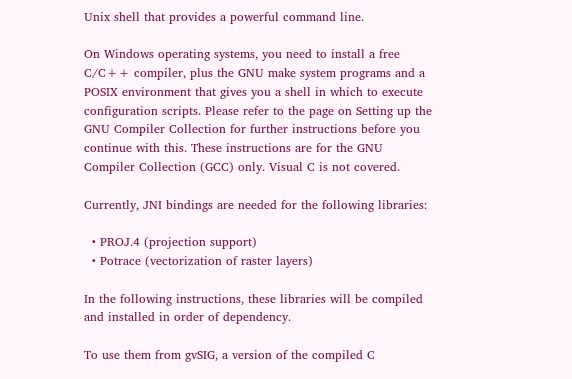Unix shell that provides a powerful command line.

On Windows operating systems, you need to install a free C/C++ compiler, plus the GNU make system programs and a POSIX environment that gives you a shell in which to execute configuration scripts. Please refer to the page on Setting up the GNU Compiler Collection for further instructions before you continue with this. These instructions are for the GNU Compiler Collection (GCC) only. Visual C is not covered.

Currently, JNI bindings are needed for the following libraries:

  • PROJ.4 (projection support)
  • Potrace (vectorization of raster layers)

In the following instructions, these libraries will be compiled and installed in order of dependency.

To use them from gvSIG, a version of the compiled C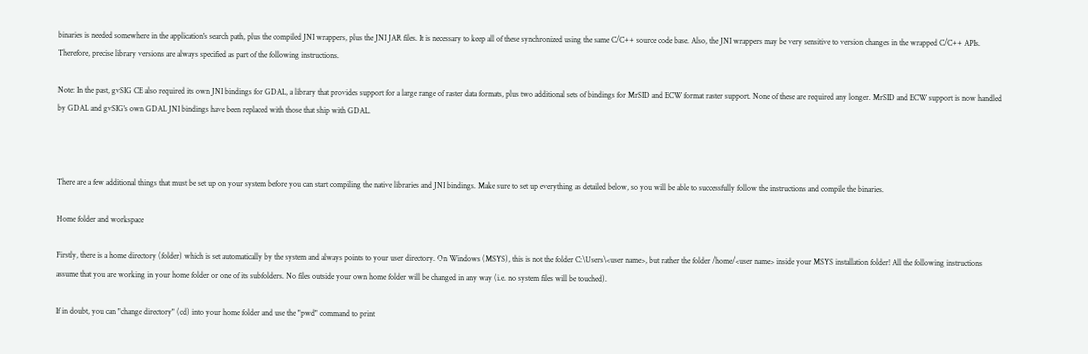binaries is needed somewhere in the application's search path, plus the compiled JNI wrappers, plus the JNI JAR files. It is necessary to keep all of these synchronized using the same C/C++ source code base. Also, the JNI wrappers may be very sensitive to version changes in the wrapped C/C++ APIs. Therefore, precise library versions are always specified as part of the following instructions.

Note: In the past, gvSIG CE also required its own JNI bindings for GDAL, a library that provides support for a large range of raster data formats, plus two additional sets of bindings for MrSID and ECW format raster support. None of these are required any longer. MrSID and ECW support is now handled by GDAL and gvSIG's own GDAL JNI bindings have been replaced with those that ship with GDAL.



There are a few additional things that must be set up on your system before you can start compiling the native libraries and JNI bindings. Make sure to set up everything as detailed below, so you will be able to successfully follow the instructions and compile the binaries.

Home folder and workspace

Firstly, there is a home directory (folder) which is set automatically by the system and always points to your user directory. On Windows (MSYS), this is not the folder C:\Users\<user name>, but rather the folder /home/<user name> inside your MSYS installation folder! All the following instructions assume that you are working in your home folder or one of its subfolders. No files outside your own home folder will be changed in any way (i.e. no system files will be touched).

If in doubt, you can "change directory" (cd) into your home folder and use the "pwd" command to print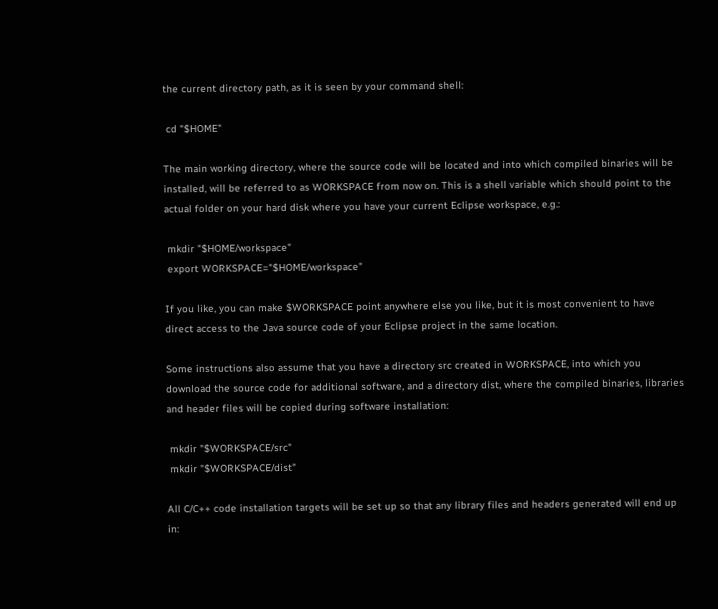the current directory path, as it is seen by your command shell:

 cd "$HOME"

The main working directory, where the source code will be located and into which compiled binaries will be installed, will be referred to as WORKSPACE from now on. This is a shell variable which should point to the actual folder on your hard disk where you have your current Eclipse workspace, e.g.:

 mkdir "$HOME/workspace"
 export WORKSPACE="$HOME/workspace"

If you like, you can make $WORKSPACE point anywhere else you like, but it is most convenient to have direct access to the Java source code of your Eclipse project in the same location.

Some instructions also assume that you have a directory src created in WORKSPACE, into which you download the source code for additional software, and a directory dist, where the compiled binaries, libraries and header files will be copied during software installation:

 mkdir "$WORKSPACE/src"
 mkdir "$WORKSPACE/dist"

All C/C++ code installation targets will be set up so that any library files and headers generated will end up in: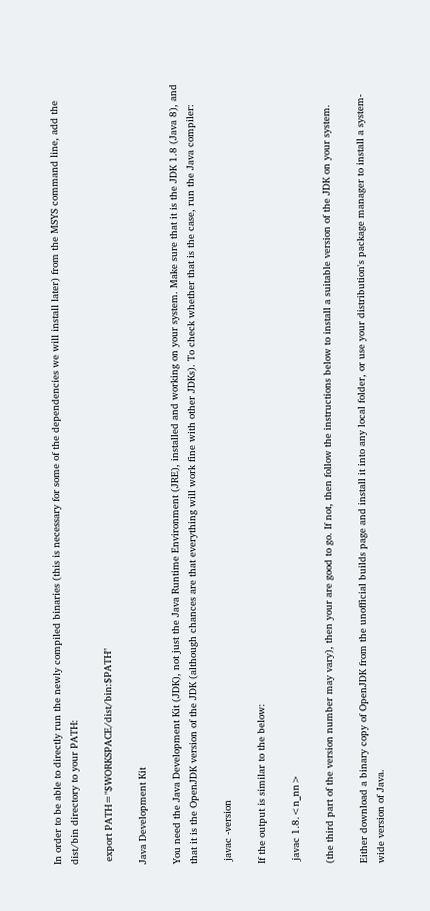In order to be able to directly run the newly compiled binaries (this is necessary for some of the dependencies we will install later) from the MSYS command line, add the dist/bin directory to your PATH:

 export PATH="$WORKSPACE/dist/bin:$PATH"

Java Development Kit

You need the Java Development Kit (JDK), not just the Java Runtime Environment (JRE), installed and working on your system. Make sure that it is the JDK 1.8 (Java 8), and that it is the OpenJDK version of the JDK (although chances are that everything will work fine with other JDKs). To check whether that is the case, run the Java compiler:

 javac -version

If the output is similar to the below:

 javac 1.8.<n_nn>

(the third part of the version number may vary), then your are good to go. If not, then follow the instructions below to install a suitable version of the JDK on your system.

Either download a binary copy of OpenJDK from the unofficial builds page and install it into any local folder, or use your distribution's package manager to install a system-wide version of Java.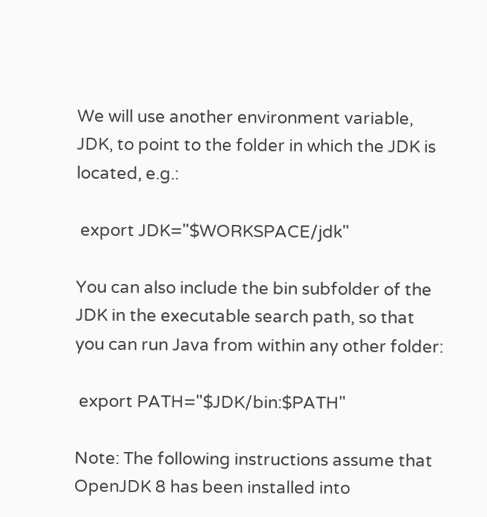We will use another environment variable, JDK, to point to the folder in which the JDK is located, e.g.:

 export JDK="$WORKSPACE/jdk"

You can also include the bin subfolder of the JDK in the executable search path, so that you can run Java from within any other folder:

 export PATH="$JDK/bin:$PATH"

Note: The following instructions assume that OpenJDK 8 has been installed into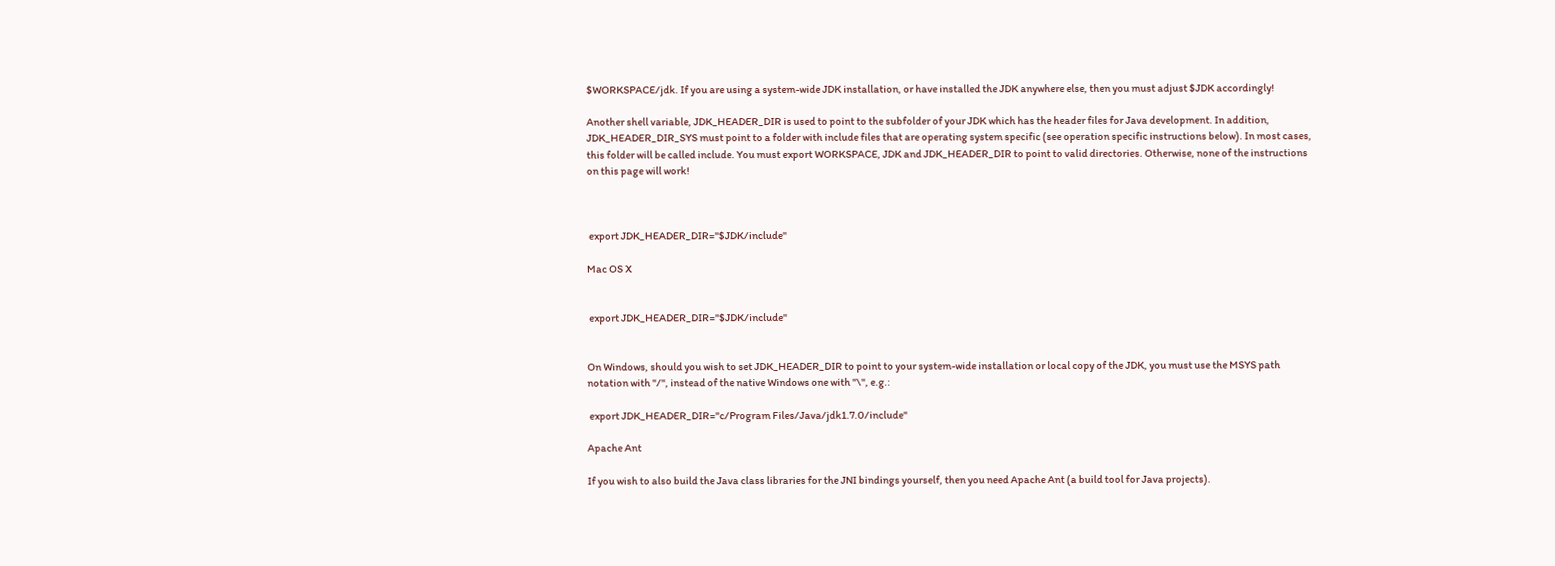$WORKSPACE/jdk. If you are using a system-wide JDK installation, or have installed the JDK anywhere else, then you must adjust $JDK accordingly!

Another shell variable, JDK_HEADER_DIR is used to point to the subfolder of your JDK which has the header files for Java development. In addition, JDK_HEADER_DIR_SYS must point to a folder with include files that are operating system specific (see operation specific instructions below). In most cases, this folder will be called include. You must export WORKSPACE, JDK and JDK_HEADER_DIR to point to valid directories. Otherwise, none of the instructions on this page will work!



 export JDK_HEADER_DIR="$JDK/include"

Mac OS X


 export JDK_HEADER_DIR="$JDK/include"


On Windows, should you wish to set JDK_HEADER_DIR to point to your system-wide installation or local copy of the JDK, you must use the MSYS path notation with "/", instead of the native Windows one with "\", e.g.:

 export JDK_HEADER_DIR="c/Program Files/Java/jdk1.7.0/include"

Apache Ant

If you wish to also build the Java class libraries for the JNI bindings yourself, then you need Apache Ant (a build tool for Java projects).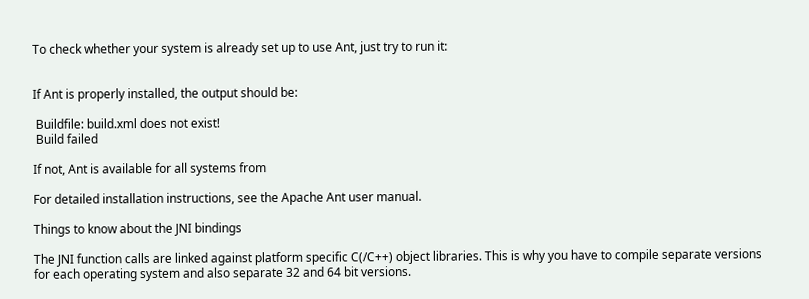To check whether your system is already set up to use Ant, just try to run it:


If Ant is properly installed, the output should be:

 Buildfile: build.xml does not exist!
 Build failed

If not, Ant is available for all systems from

For detailed installation instructions, see the Apache Ant user manual.

Things to know about the JNI bindings

The JNI function calls are linked against platform specific C(/C++) object libraries. This is why you have to compile separate versions for each operating system and also separate 32 and 64 bit versions.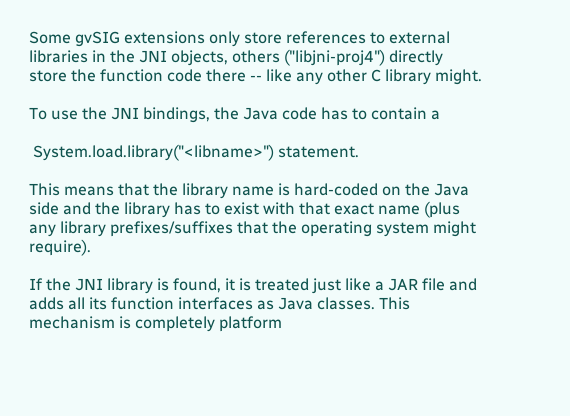Some gvSIG extensions only store references to external libraries in the JNI objects, others ("libjni-proj4") directly store the function code there -- like any other C library might.

To use the JNI bindings, the Java code has to contain a

 System.load.library("<libname>") statement.

This means that the library name is hard-coded on the Java side and the library has to exist with that exact name (plus any library prefixes/suffixes that the operating system might require).

If the JNI library is found, it is treated just like a JAR file and adds all its function interfaces as Java classes. This mechanism is completely platform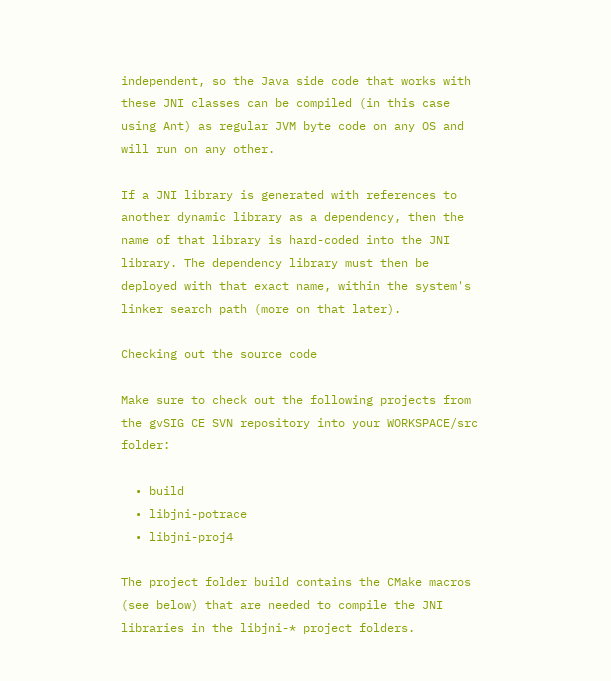independent, so the Java side code that works with these JNI classes can be compiled (in this case using Ant) as regular JVM byte code on any OS and will run on any other.

If a JNI library is generated with references to another dynamic library as a dependency, then the name of that library is hard-coded into the JNI library. The dependency library must then be deployed with that exact name, within the system's linker search path (more on that later).

Checking out the source code

Make sure to check out the following projects from the gvSIG CE SVN repository into your WORKSPACE/src folder:

  • build
  • libjni-potrace
  • libjni-proj4

The project folder build contains the CMake macros (see below) that are needed to compile the JNI libraries in the libjni-* project folders.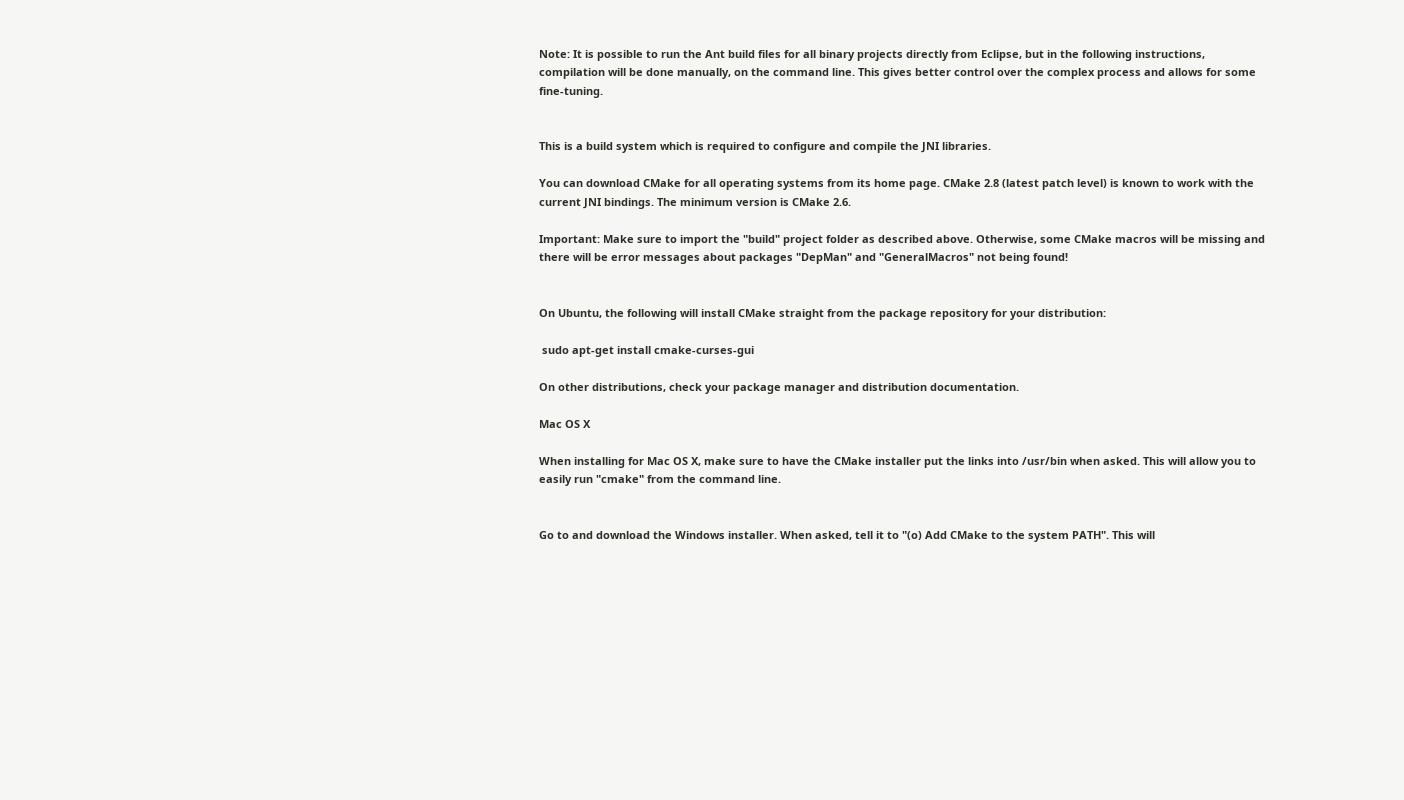Note: It is possible to run the Ant build files for all binary projects directly from Eclipse, but in the following instructions, compilation will be done manually, on the command line. This gives better control over the complex process and allows for some fine-tuning.


This is a build system which is required to configure and compile the JNI libraries.

You can download CMake for all operating systems from its home page. CMake 2.8 (latest patch level) is known to work with the current JNI bindings. The minimum version is CMake 2.6.

Important: Make sure to import the "build" project folder as described above. Otherwise, some CMake macros will be missing and there will be error messages about packages "DepMan" and "GeneralMacros" not being found!


On Ubuntu, the following will install CMake straight from the package repository for your distribution:

 sudo apt-get install cmake-curses-gui

On other distributions, check your package manager and distribution documentation.

Mac OS X

When installing for Mac OS X, make sure to have the CMake installer put the links into /usr/bin when asked. This will allow you to easily run "cmake" from the command line.


Go to and download the Windows installer. When asked, tell it to "(o) Add CMake to the system PATH". This will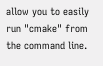allow you to easily run "cmake" from the command line.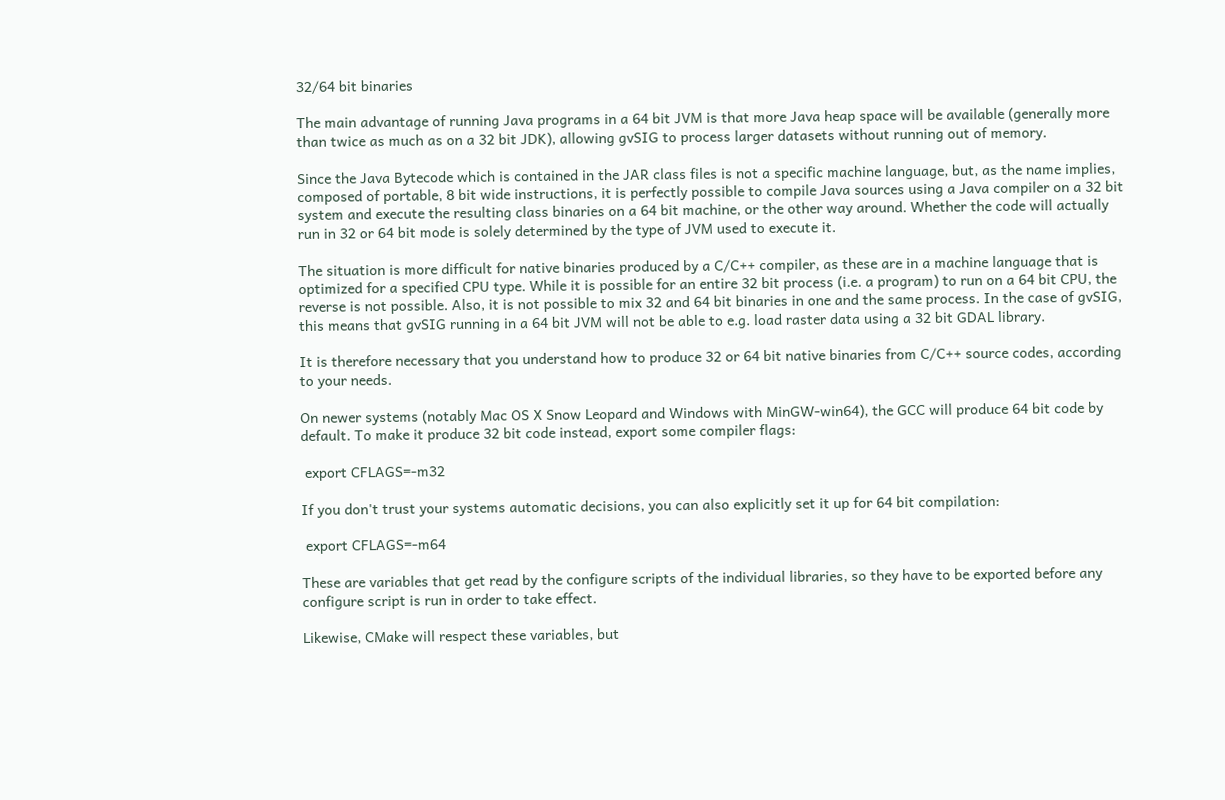32/64 bit binaries

The main advantage of running Java programs in a 64 bit JVM is that more Java heap space will be available (generally more than twice as much as on a 32 bit JDK), allowing gvSIG to process larger datasets without running out of memory.

Since the Java Bytecode which is contained in the JAR class files is not a specific machine language, but, as the name implies, composed of portable, 8 bit wide instructions, it is perfectly possible to compile Java sources using a Java compiler on a 32 bit system and execute the resulting class binaries on a 64 bit machine, or the other way around. Whether the code will actually run in 32 or 64 bit mode is solely determined by the type of JVM used to execute it.

The situation is more difficult for native binaries produced by a C/C++ compiler, as these are in a machine language that is optimized for a specified CPU type. While it is possible for an entire 32 bit process (i.e. a program) to run on a 64 bit CPU, the reverse is not possible. Also, it is not possible to mix 32 and 64 bit binaries in one and the same process. In the case of gvSIG, this means that gvSIG running in a 64 bit JVM will not be able to e.g. load raster data using a 32 bit GDAL library.

It is therefore necessary that you understand how to produce 32 or 64 bit native binaries from C/C++ source codes, according to your needs.

On newer systems (notably Mac OS X Snow Leopard and Windows with MinGW-win64), the GCC will produce 64 bit code by default. To make it produce 32 bit code instead, export some compiler flags:

 export CFLAGS=-m32

If you don't trust your systems automatic decisions, you can also explicitly set it up for 64 bit compilation:

 export CFLAGS=-m64

These are variables that get read by the configure scripts of the individual libraries, so they have to be exported before any configure script is run in order to take effect.

Likewise, CMake will respect these variables, but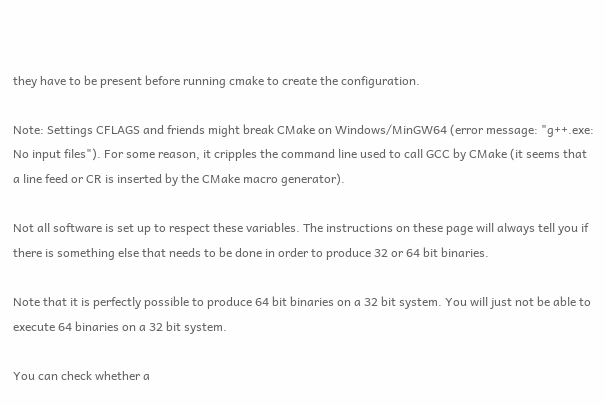they have to be present before running cmake to create the configuration.

Note: Settings CFLAGS and friends might break CMake on Windows/MinGW64 (error message: "g++.exe: No input files"). For some reason, it cripples the command line used to call GCC by CMake (it seems that a line feed or CR is inserted by the CMake macro generator).

Not all software is set up to respect these variables. The instructions on these page will always tell you if there is something else that needs to be done in order to produce 32 or 64 bit binaries.

Note that it is perfectly possible to produce 64 bit binaries on a 32 bit system. You will just not be able to execute 64 binaries on a 32 bit system.

You can check whether a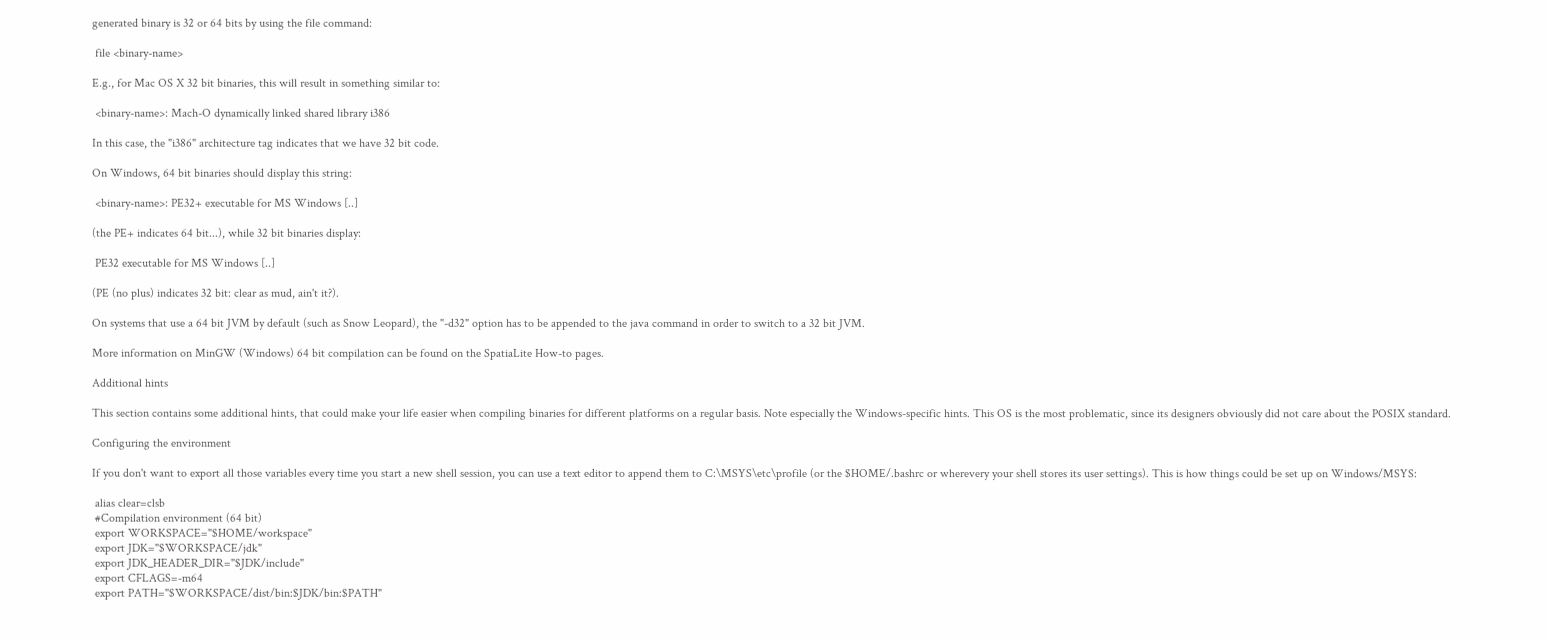generated binary is 32 or 64 bits by using the file command:

 file <binary-name>

E.g., for Mac OS X 32 bit binaries, this will result in something similar to:

 <binary-name>: Mach-O dynamically linked shared library i386

In this case, the "i386" architecture tag indicates that we have 32 bit code.

On Windows, 64 bit binaries should display this string:

 <binary-name>: PE32+ executable for MS Windows [..]

(the PE+ indicates 64 bit...), while 32 bit binaries display:

 PE32 executable for MS Windows [..]

(PE (no plus) indicates 32 bit: clear as mud, ain't it?).

On systems that use a 64 bit JVM by default (such as Snow Leopard), the "-d32" option has to be appended to the java command in order to switch to a 32 bit JVM.

More information on MinGW (Windows) 64 bit compilation can be found on the SpatiaLite How-to pages.

Additional hints

This section contains some additional hints, that could make your life easier when compiling binaries for different platforms on a regular basis. Note especially the Windows-specific hints. This OS is the most problematic, since its designers obviously did not care about the POSIX standard.

Configuring the environment

If you don't want to export all those variables every time you start a new shell session, you can use a text editor to append them to C:\MSYS\etc\profile (or the $HOME/.bashrc or wherevery your shell stores its user settings). This is how things could be set up on Windows/MSYS:

 alias clear=clsb
 #Compilation environment (64 bit)
 export WORKSPACE="$HOME/workspace"
 export JDK="$WORKSPACE/jdk"
 export JDK_HEADER_DIR="$JDK/include"
 export CFLAGS=-m64
 export PATH="$WORKSPACE/dist/bin:$JDK/bin:$PATH"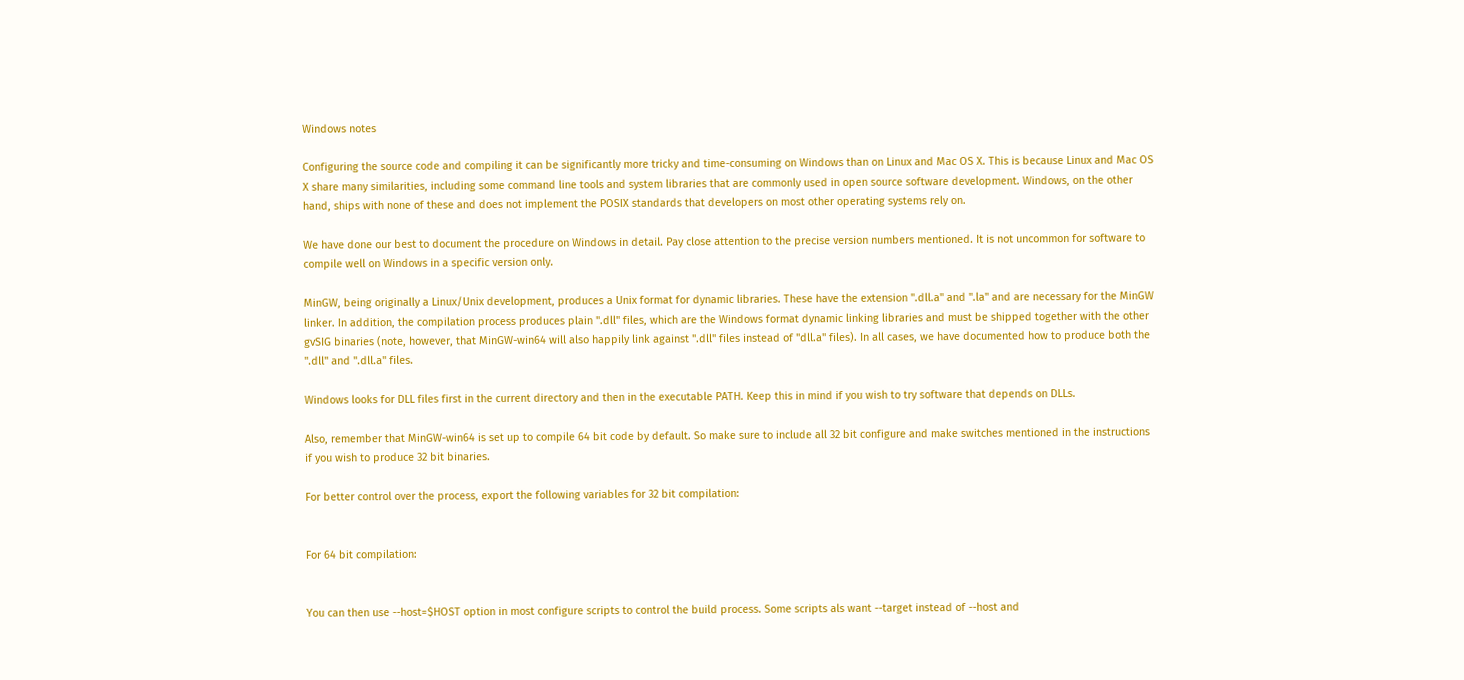Windows notes

Configuring the source code and compiling it can be significantly more tricky and time-consuming on Windows than on Linux and Mac OS X. This is because Linux and Mac OS X share many similarities, including some command line tools and system libraries that are commonly used in open source software development. Windows, on the other hand, ships with none of these and does not implement the POSIX standards that developers on most other operating systems rely on.

We have done our best to document the procedure on Windows in detail. Pay close attention to the precise version numbers mentioned. It is not uncommon for software to compile well on Windows in a specific version only.

MinGW, being originally a Linux/Unix development, produces a Unix format for dynamic libraries. These have the extension ".dll.a" and ".la" and are necessary for the MinGW linker. In addition, the compilation process produces plain ".dll" files, which are the Windows format dynamic linking libraries and must be shipped together with the other gvSIG binaries (note, however, that MinGW-win64 will also happily link against ".dll" files instead of "dll.a" files). In all cases, we have documented how to produce both the ".dll" and ".dll.a" files.

Windows looks for DLL files first in the current directory and then in the executable PATH. Keep this in mind if you wish to try software that depends on DLLs.

Also, remember that MinGW-win64 is set up to compile 64 bit code by default. So make sure to include all 32 bit configure and make switches mentioned in the instructions if you wish to produce 32 bit binaries.

For better control over the process, export the following variables for 32 bit compilation:


For 64 bit compilation:


You can then use --host=$HOST option in most configure scripts to control the build process. Some scripts als want --target instead of --host and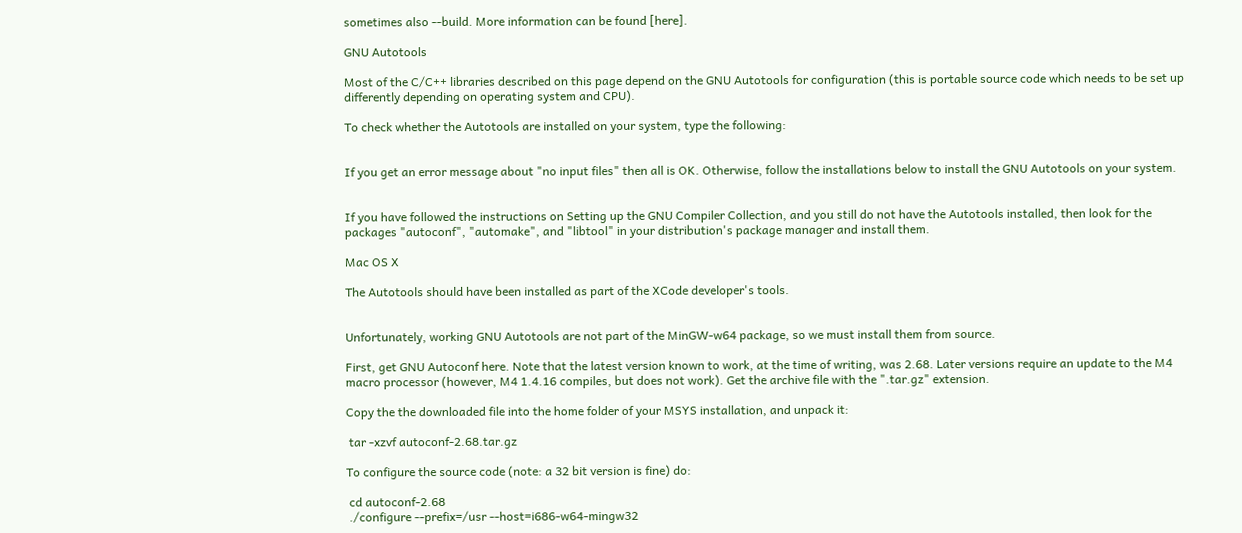sometimes also --build. More information can be found [here].

GNU Autotools

Most of the C/C++ libraries described on this page depend on the GNU Autotools for configuration (this is portable source code which needs to be set up differently depending on operating system and CPU).

To check whether the Autotools are installed on your system, type the following:


If you get an error message about "no input files" then all is OK. Otherwise, follow the installations below to install the GNU Autotools on your system.


If you have followed the instructions on Setting up the GNU Compiler Collection, and you still do not have the Autotools installed, then look for the packages "autoconf", "automake", and "libtool" in your distribution's package manager and install them.

Mac OS X

The Autotools should have been installed as part of the XCode developer's tools.


Unfortunately, working GNU Autotools are not part of the MinGW-w64 package, so we must install them from source.

First, get GNU Autoconf here. Note that the latest version known to work, at the time of writing, was 2.68. Later versions require an update to the M4 macro processor (however, M4 1.4.16 compiles, but does not work). Get the archive file with the ".tar.gz" extension.

Copy the the downloaded file into the home folder of your MSYS installation, and unpack it:

 tar -xzvf autoconf-2.68.tar.gz

To configure the source code (note: a 32 bit version is fine) do:

 cd autoconf-2.68
 ./configure --prefix=/usr --host=i686-w64-mingw32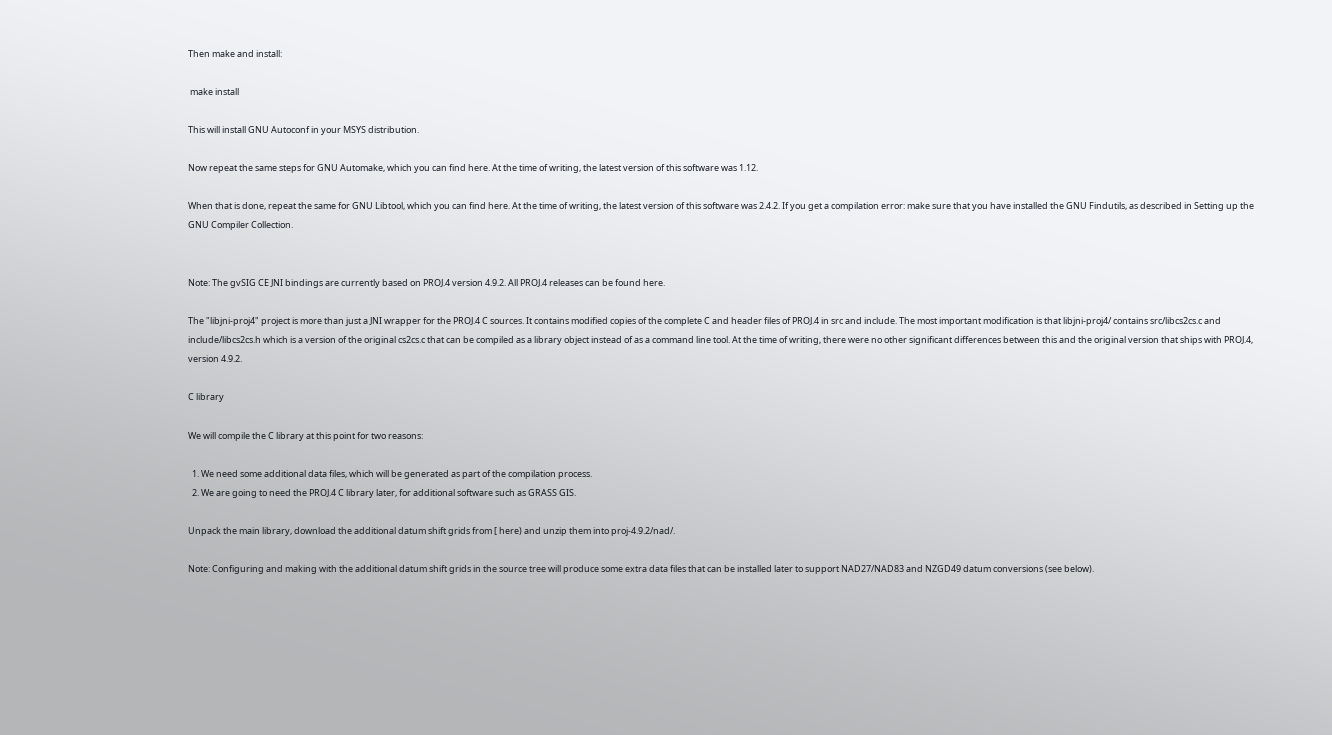Then make and install:

 make install

This will install GNU Autoconf in your MSYS distribution.

Now repeat the same steps for GNU Automake, which you can find here. At the time of writing, the latest version of this software was 1.12.

When that is done, repeat the same for GNU Libtool, which you can find here. At the time of writing, the latest version of this software was 2.4.2. If you get a compilation error: make sure that you have installed the GNU Findutils, as described in Setting up the GNU Compiler Collection.


Note: The gvSIG CE JNI bindings are currently based on PROJ.4 version 4.9.2. All PROJ.4 releases can be found here.

The "libjni-proj4" project is more than just a JNI wrapper for the PROJ.4 C sources. It contains modified copies of the complete C and header files of PROJ.4 in src and include. The most important modification is that libjni-proj4/ contains src/libcs2cs.c and include/libcs2cs.h which is a version of the original cs2cs.c that can be compiled as a library object instead of as a command line tool. At the time of writing, there were no other significant differences between this and the original version that ships with PROJ.4, version 4.9.2.

C library

We will compile the C library at this point for two reasons:

  1. We need some additional data files, which will be generated as part of the compilation process.
  2. We are going to need the PROJ.4 C library later, for additional software such as GRASS GIS.

Unpack the main library, download the additional datum shift grids from [ here) and unzip them into proj-4.9.2/nad/.

Note: Configuring and making with the additional datum shift grids in the source tree will produce some extra data files that can be installed later to support NAD27/NAD83 and NZGD49 datum conversions (see below).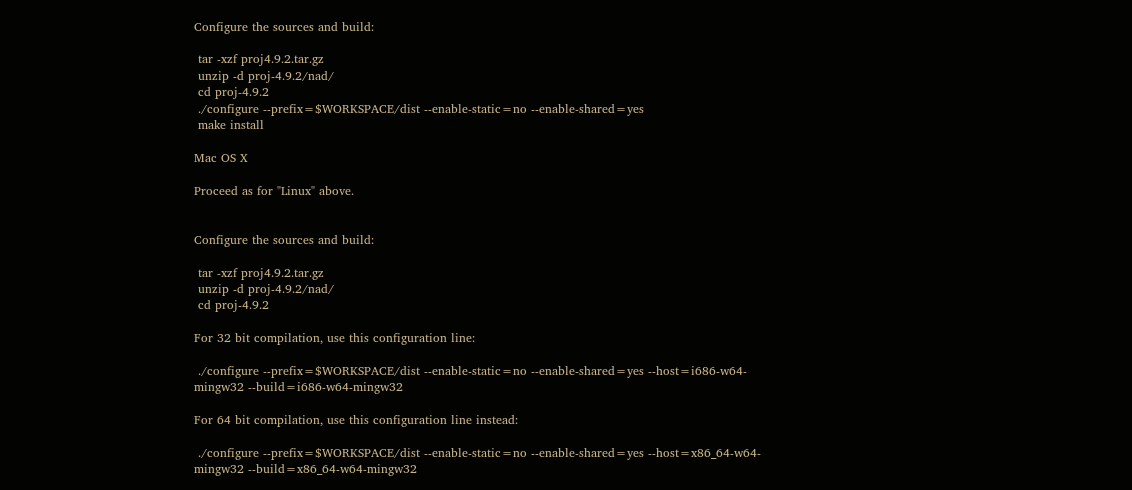Configure the sources and build:

 tar -xzf proj4.9.2.tar.gz
 unzip -d proj-4.9.2/nad/
 cd proj-4.9.2
 ./configure --prefix=$WORKSPACE/dist --enable-static=no --enable-shared=yes
 make install

Mac OS X

Proceed as for "Linux" above.


Configure the sources and build:

 tar -xzf proj4.9.2.tar.gz
 unzip -d proj-4.9.2/nad/
 cd proj-4.9.2

For 32 bit compilation, use this configuration line:

 ./configure --prefix=$WORKSPACE/dist --enable-static=no --enable-shared=yes --host=i686-w64-mingw32 --build=i686-w64-mingw32

For 64 bit compilation, use this configuration line instead:

 ./configure --prefix=$WORKSPACE/dist --enable-static=no --enable-shared=yes --host=x86_64-w64-mingw32 --build=x86_64-w64-mingw32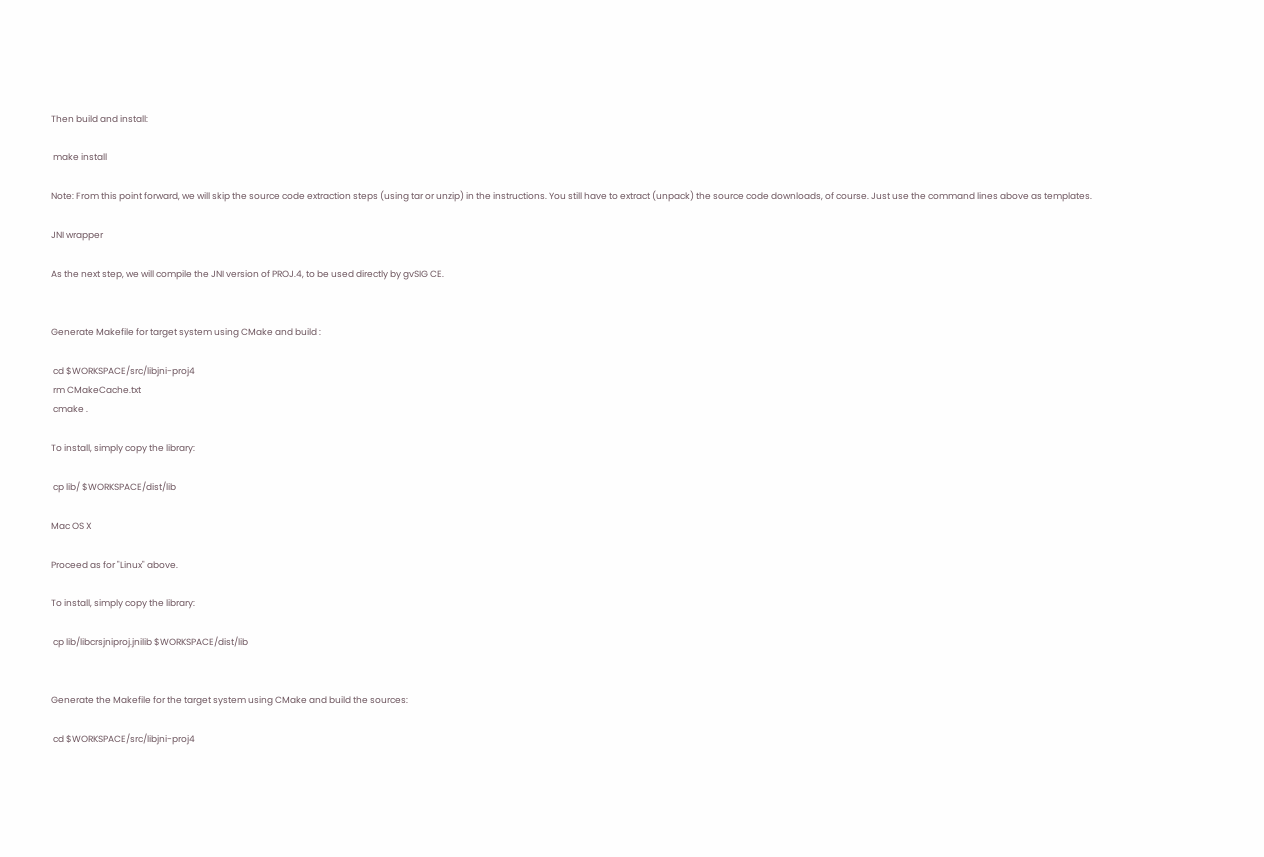Then build and install:

 make install

Note: From this point forward, we will skip the source code extraction steps (using tar or unzip) in the instructions. You still have to extract (unpack) the source code downloads, of course. Just use the command lines above as templates.

JNI wrapper

As the next step, we will compile the JNI version of PROJ.4, to be used directly by gvSIG CE.


Generate Makefile for target system using CMake and build :

 cd $WORKSPACE/src/libjni-proj4
 rm CMakeCache.txt
 cmake .

To install, simply copy the library:

 cp lib/ $WORKSPACE/dist/lib

Mac OS X

Proceed as for "Linux" above.

To install, simply copy the library:

 cp lib/libcrsjniproj.jnilib $WORKSPACE/dist/lib


Generate the Makefile for the target system using CMake and build the sources:

 cd $WORKSPACE/src/libjni-proj4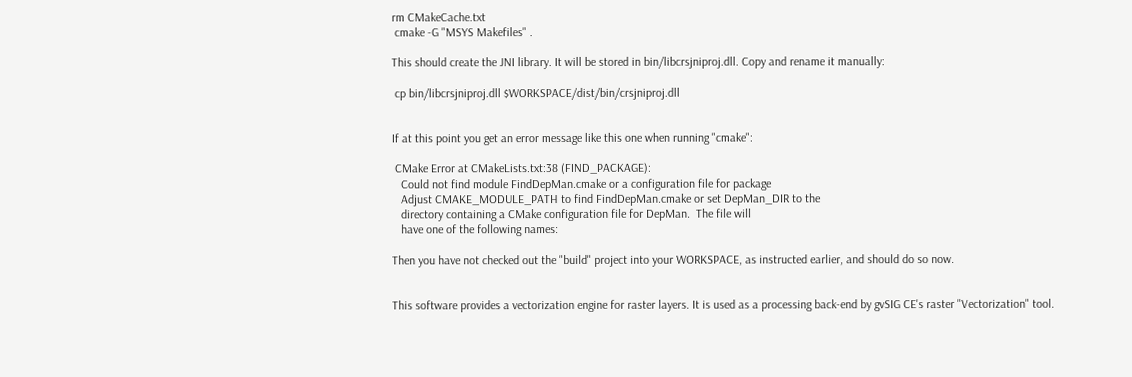rm CMakeCache.txt
 cmake -G "MSYS Makefiles" .

This should create the JNI library. It will be stored in bin/libcrsjniproj.dll. Copy and rename it manually:

 cp bin/libcrsjniproj.dll $WORKSPACE/dist/bin/crsjniproj.dll


If at this point you get an error message like this one when running "cmake":

 CMake Error at CMakeLists.txt:38 (FIND_PACKAGE):
   Could not find module FindDepMan.cmake or a configuration file for package
   Adjust CMAKE_MODULE_PATH to find FindDepMan.cmake or set DepMan_DIR to the
   directory containing a CMake configuration file for DepMan.  The file will
   have one of the following names:

Then you have not checked out the "build" project into your WORKSPACE, as instructed earlier, and should do so now.


This software provides a vectorization engine for raster layers. It is used as a processing back-end by gvSIG CE's raster "Vectorization" tool.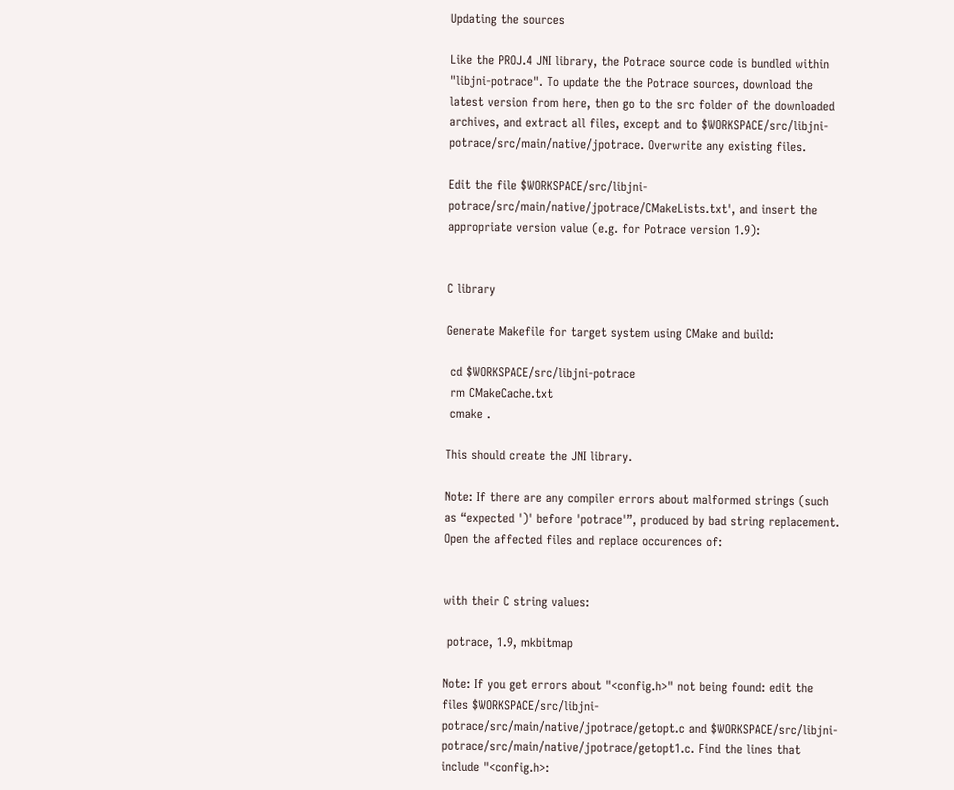Updating the sources

Like the PROJ.4 JNI library, the Potrace source code is bundled within "libjni-potrace". To update the the Potrace sources, download the latest version from here, then go to the src folder of the downloaded archives, and extract all files, except and to $WORKSPACE/src/libjni-potrace/src/main/native/jpotrace. Overwrite any existing files.

Edit the file $WORKSPACE/src/libjni-potrace/src/main/native/jpotrace/CMakeLists.txt', and insert the appropriate version value (e.g. for Potrace version 1.9):


C library

Generate Makefile for target system using CMake and build:

 cd $WORKSPACE/src/libjni-potrace
 rm CMakeCache.txt
 cmake .

This should create the JNI library.

Note: If there are any compiler errors about malformed strings (such as “expected ')' before 'potrace'”, produced by bad string replacement. Open the affected files and replace occurences of:


with their C string values:

 potrace, 1.9, mkbitmap

Note: If you get errors about "<config.h>" not being found: edit the files $WORKSPACE/src/libjni-potrace/src/main/native/jpotrace/getopt.c and $WORKSPACE/src/libjni-potrace/src/main/native/jpotrace/getopt1.c. Find the lines that include "<config.h>: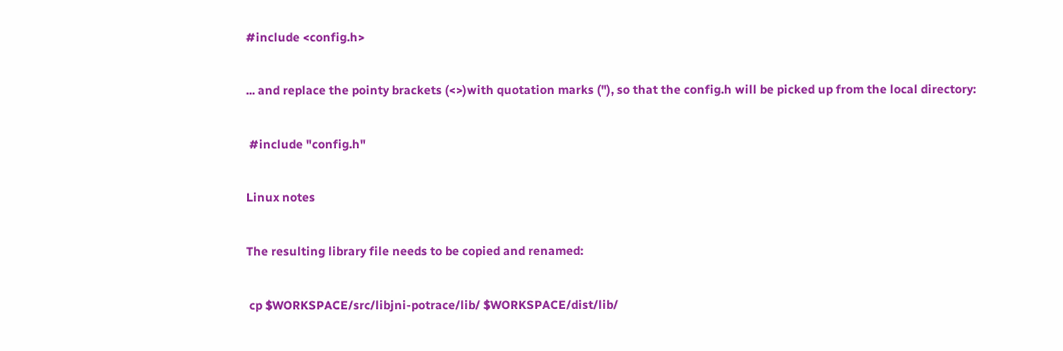#include <config.h>

... and replace the pointy brackets (<>)with quotation marks ("), so that the config.h will be picked up from the local directory:

 #include "config.h"

Linux notes

The resulting library file needs to be copied and renamed:

 cp $WORKSPACE/src/libjni-potrace/lib/ $WORKSPACE/dist/lib/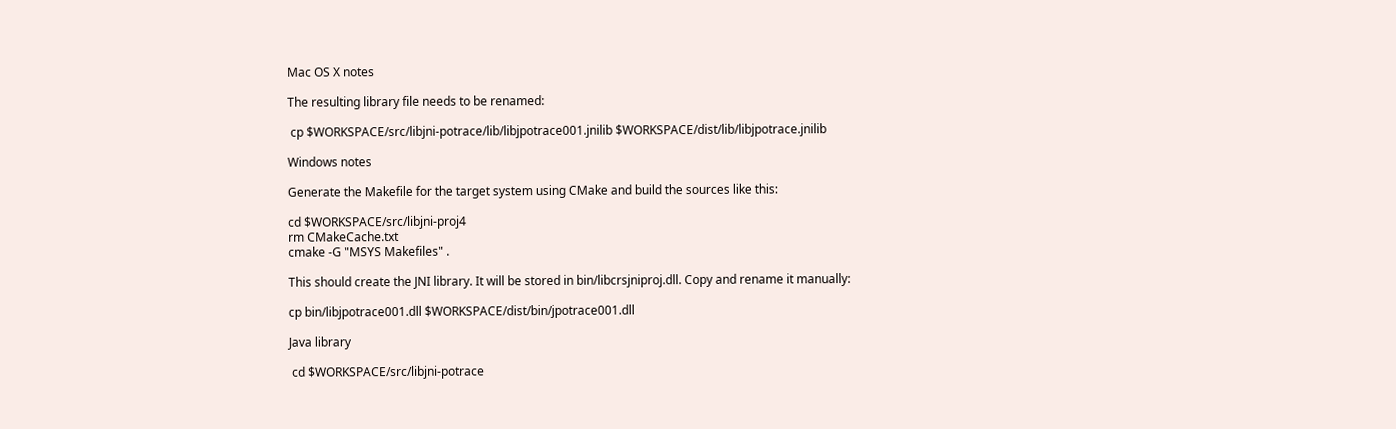Mac OS X notes

The resulting library file needs to be renamed:

 cp $WORKSPACE/src/libjni-potrace/lib/libjpotrace001.jnilib $WORKSPACE/dist/lib/libjpotrace.jnilib

Windows notes

Generate the Makefile for the target system using CMake and build the sources like this:

cd $WORKSPACE/src/libjni-proj4
rm CMakeCache.txt
cmake -G "MSYS Makefiles" .

This should create the JNI library. It will be stored in bin/libcrsjniproj.dll. Copy and rename it manually:

cp bin/libjpotrace001.dll $WORKSPACE/dist/bin/jpotrace001.dll

Java library

 cd $WORKSPACE/src/libjni-potrace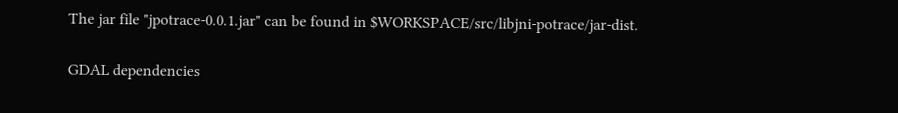The jar file "jpotrace-0.0.1.jar" can be found in $WORKSPACE/src/libjni-potrace/jar-dist.

GDAL dependencies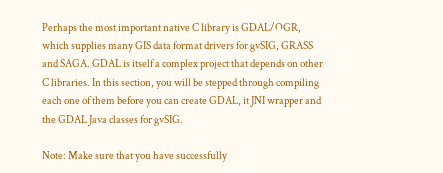Perhaps the most important native C library is GDAL/OGR, which supplies many GIS data format drivers for gvSIG, GRASS and SAGA. GDAL is itself a complex project that depends on other C libraries. In this section, you will be stepped through compiling each one of them before you can create GDAL, it JNI wrapper and the GDAL Java classes for gvSIG.

Note: Make sure that you have successfully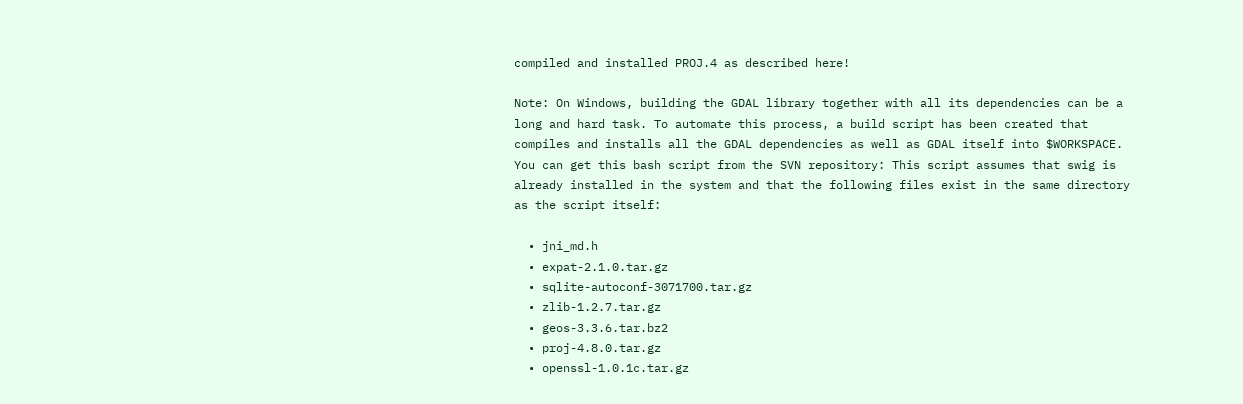compiled and installed PROJ.4 as described here!

Note: On Windows, building the GDAL library together with all its dependencies can be a long and hard task. To automate this process, a build script has been created that compiles and installs all the GDAL dependencies as well as GDAL itself into $WORKSPACE. You can get this bash script from the SVN repository: This script assumes that swig is already installed in the system and that the following files exist in the same directory as the script itself:

  • jni_md.h
  • expat-2.1.0.tar.gz
  • sqlite-autoconf-3071700.tar.gz
  • zlib-1.2.7.tar.gz
  • geos-3.3.6.tar.bz2
  • proj-4.8.0.tar.gz
  • openssl-1.0.1c.tar.gz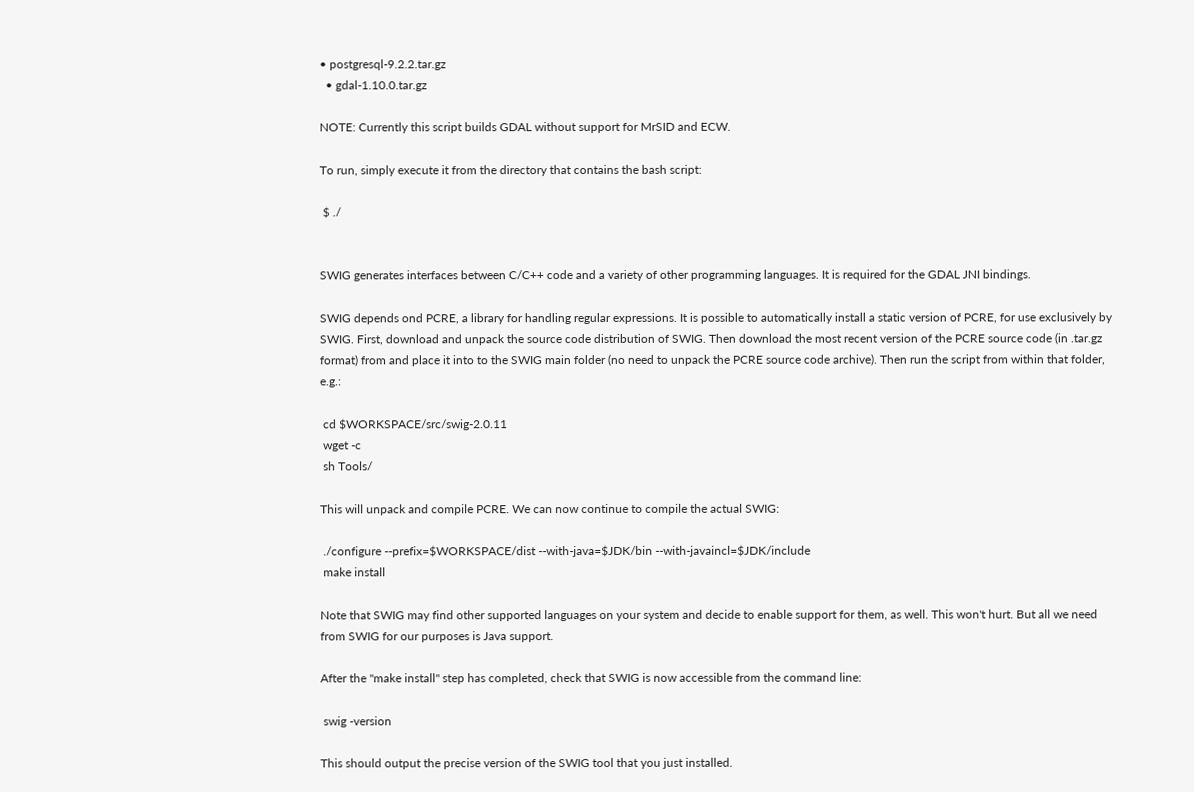• postgresql-9.2.2.tar.gz
  • gdal-1.10.0.tar.gz

NOTE: Currently this script builds GDAL without support for MrSID and ECW.

To run, simply execute it from the directory that contains the bash script:

 $ ./


SWIG generates interfaces between C/C++ code and a variety of other programming languages. It is required for the GDAL JNI bindings.

SWIG depends ond PCRE, a library for handling regular expressions. It is possible to automatically install a static version of PCRE, for use exclusively by SWIG. First, download and unpack the source code distribution of SWIG. Then download the most recent version of the PCRE source code (in .tar.gz format) from and place it into to the SWIG main folder (no need to unpack the PCRE source code archive). Then run the script from within that folder, e.g.:

 cd $WORKSPACE/src/swig-2.0.11
 wget -c
 sh Tools/

This will unpack and compile PCRE. We can now continue to compile the actual SWIG:

 ./configure --prefix=$WORKSPACE/dist --with-java=$JDK/bin --with-javaincl=$JDK/include
 make install

Note that SWIG may find other supported languages on your system and decide to enable support for them, as well. This won't hurt. But all we need from SWIG for our purposes is Java support.

After the "make install" step has completed, check that SWIG is now accessible from the command line:

 swig -version

This should output the precise version of the SWIG tool that you just installed.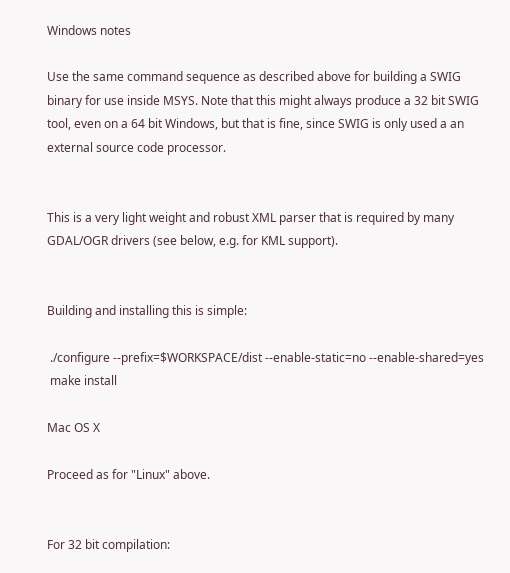Windows notes

Use the same command sequence as described above for building a SWIG binary for use inside MSYS. Note that this might always produce a 32 bit SWIG tool, even on a 64 bit Windows, but that is fine, since SWIG is only used a an external source code processor.


This is a very light weight and robust XML parser that is required by many GDAL/OGR drivers (see below, e.g. for KML support).


Building and installing this is simple:

 ./configure --prefix=$WORKSPACE/dist --enable-static=no --enable-shared=yes
 make install

Mac OS X

Proceed as for "Linux" above.


For 32 bit compilation: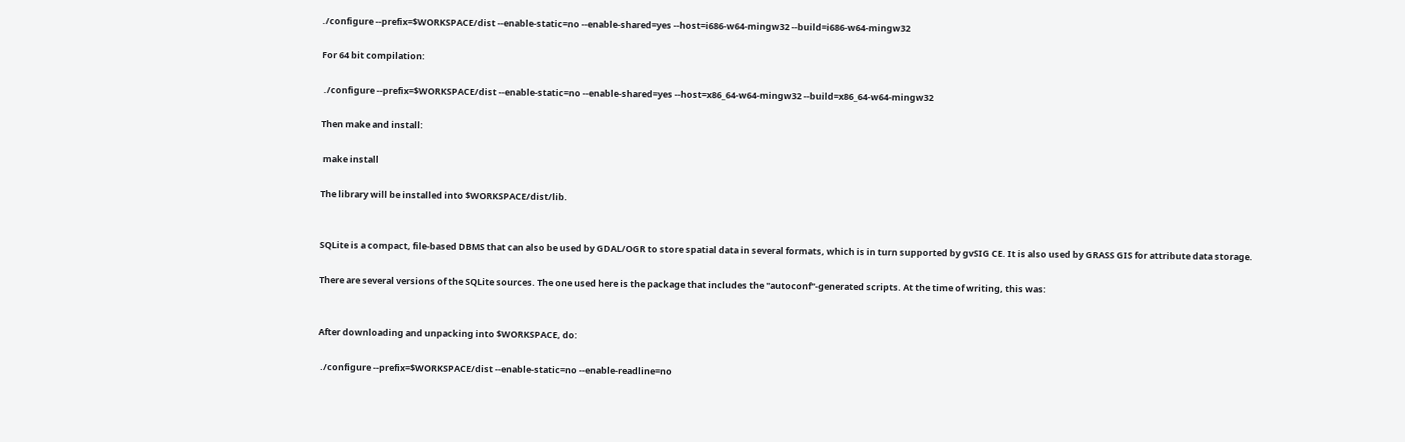./configure --prefix=$WORKSPACE/dist --enable-static=no --enable-shared=yes --host=i686-w64-mingw32 --build=i686-w64-mingw32

For 64 bit compilation:

 ./configure --prefix=$WORKSPACE/dist --enable-static=no --enable-shared=yes --host=x86_64-w64-mingw32 --build=x86_64-w64-mingw32

Then make and install:

 make install

The library will be installed into $WORKSPACE/dist/lib.


SQLite is a compact, file-based DBMS that can also be used by GDAL/OGR to store spatial data in several formats, which is in turn supported by gvSIG CE. It is also used by GRASS GIS for attribute data storage.

There are several versions of the SQLite sources. The one used here is the package that includes the "autoconf"-generated scripts. At the time of writing, this was:


After downloading and unpacking into $WORKSPACE, do:

 ./configure --prefix=$WORKSPACE/dist --enable-static=no --enable-readline=no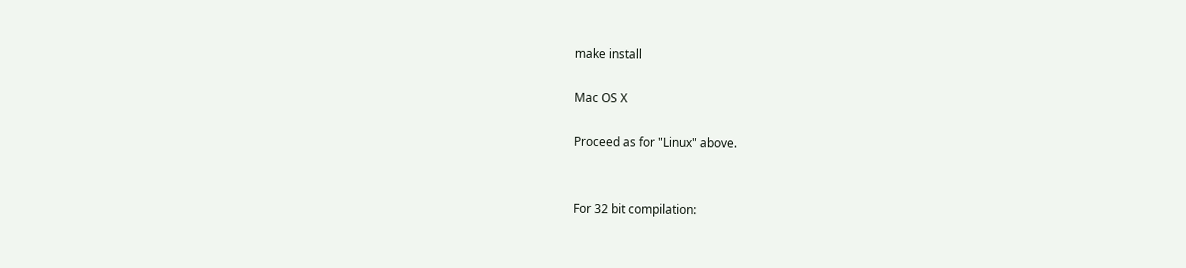make install

Mac OS X

Proceed as for "Linux" above.


For 32 bit compilation: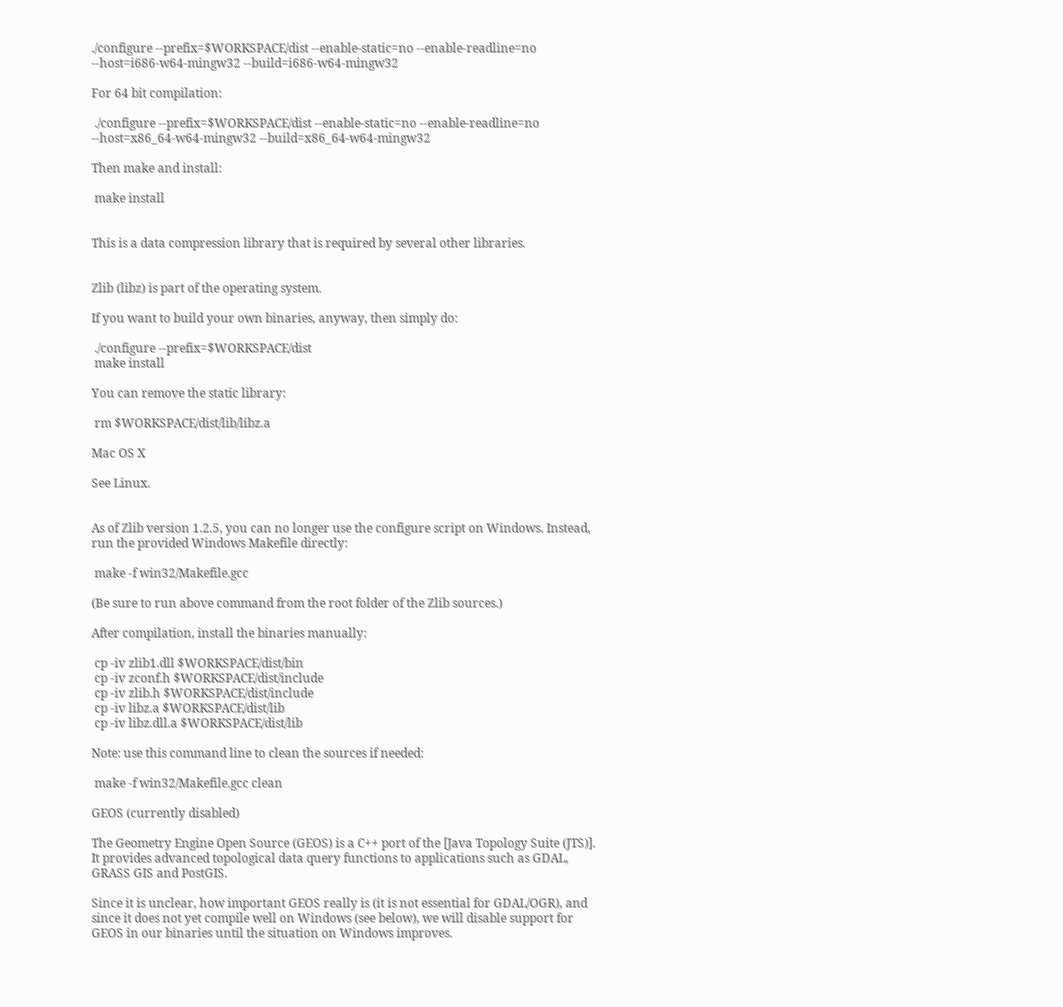./configure --prefix=$WORKSPACE/dist --enable-static=no --enable-readline=no --host=i686-w64-mingw32 --build=i686-w64-mingw32

For 64 bit compilation:

 ./configure --prefix=$WORKSPACE/dist --enable-static=no --enable-readline=no --host=x86_64-w64-mingw32 --build=x86_64-w64-mingw32

Then make and install:

 make install


This is a data compression library that is required by several other libraries.


Zlib (libz) is part of the operating system.

If you want to build your own binaries, anyway, then simply do:

 ./configure --prefix=$WORKSPACE/dist
 make install

You can remove the static library:

 rm $WORKSPACE/dist/lib/libz.a

Mac OS X

See Linux.


As of Zlib version 1.2.5, you can no longer use the configure script on Windows. Instead, run the provided Windows Makefile directly:

 make -f win32/Makefile.gcc

(Be sure to run above command from the root folder of the Zlib sources.)

After compilation, install the binaries manually:

 cp -iv zlib1.dll $WORKSPACE/dist/bin
 cp -iv zconf.h $WORKSPACE/dist/include
 cp -iv zlib.h $WORKSPACE/dist/include
 cp -iv libz.a $WORKSPACE/dist/lib
 cp -iv libz.dll.a $WORKSPACE/dist/lib

Note: use this command line to clean the sources if needed:

 make -f win32/Makefile.gcc clean

GEOS (currently disabled)

The Geometry Engine Open Source (GEOS) is a C++ port of the [Java Topology Suite (JTS)]. It provides advanced topological data query functions to applications such as GDAL, GRASS GIS and PostGIS.

Since it is unclear, how important GEOS really is (it is not essential for GDAL/OGR), and since it does not yet compile well on Windows (see below), we will disable support for GEOS in our binaries until the situation on Windows improves.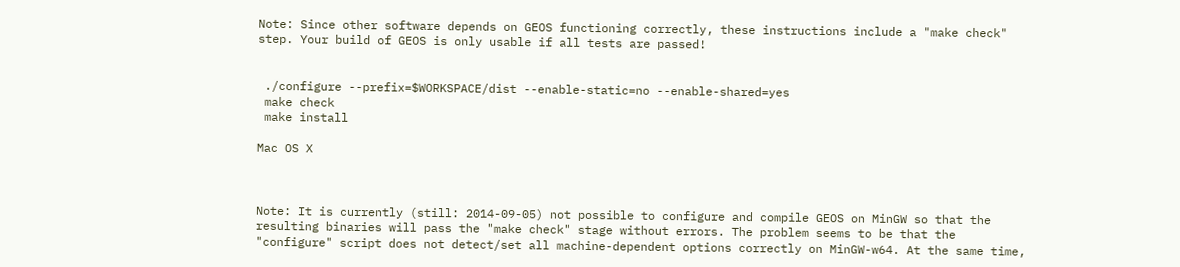Note: Since other software depends on GEOS functioning correctly, these instructions include a "make check" step. Your build of GEOS is only usable if all tests are passed!


 ./configure --prefix=$WORKSPACE/dist --enable-static=no --enable-shared=yes
 make check
 make install

Mac OS X



Note: It is currently (still: 2014-09-05) not possible to configure and compile GEOS on MinGW so that the resulting binaries will pass the "make check" stage without errors. The problem seems to be that the "configure" script does not detect/set all machine-dependent options correctly on MinGW-w64. At the same time,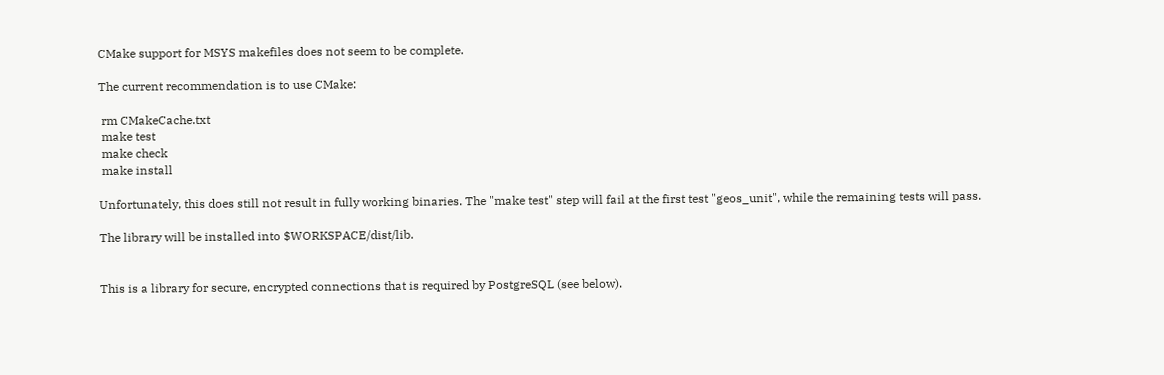CMake support for MSYS makefiles does not seem to be complete.

The current recommendation is to use CMake:

 rm CMakeCache.txt
 make test
 make check
 make install

Unfortunately, this does still not result in fully working binaries. The "make test" step will fail at the first test "geos_unit", while the remaining tests will pass.

The library will be installed into $WORKSPACE/dist/lib.


This is a library for secure, encrypted connections that is required by PostgreSQL (see below).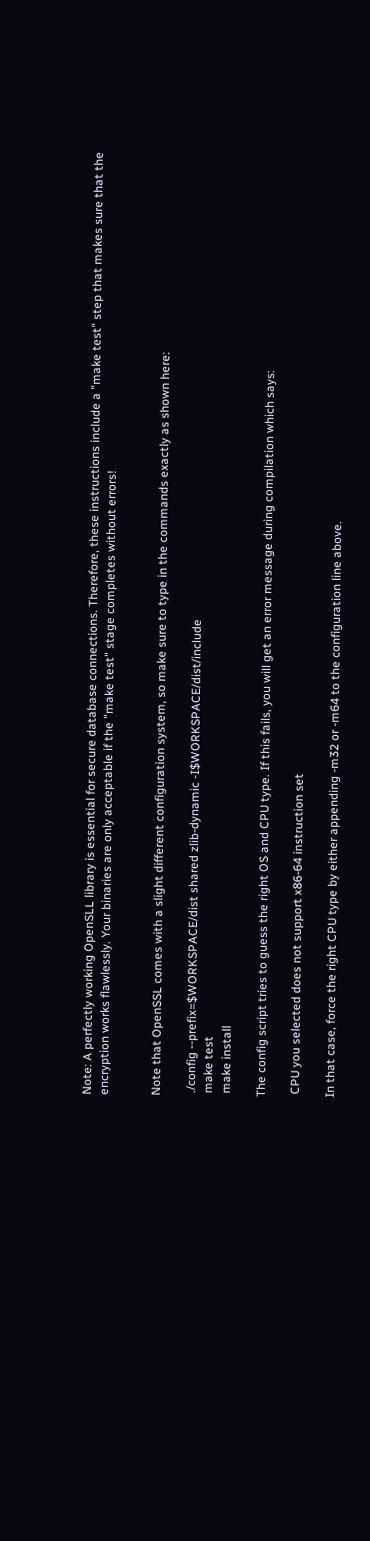Note: A perfectly working OpenSLL library is essential for secure database connections. Therefore, these instructions include a "make test" step that makes sure that the encryption works flawlessly. Your binaries are only acceptable if the "make test" stage completes without errors!


Note that OpenSSL comes with a slight different configuration system, so make sure to type in the commands exactly as shown here:

 ./config --prefix=$WORKSPACE/dist shared zlib-dynamic -I$WORKSPACE/dist/include
 make test
 make install

The config script tries to guess the right OS and CPU type. If this fails, you will get an error message during compilation which says:

 CPU you selected does not support x86-64 instruction set

In that case, force the right CPU type by either appending -m32 or -m64 to the configuration line above.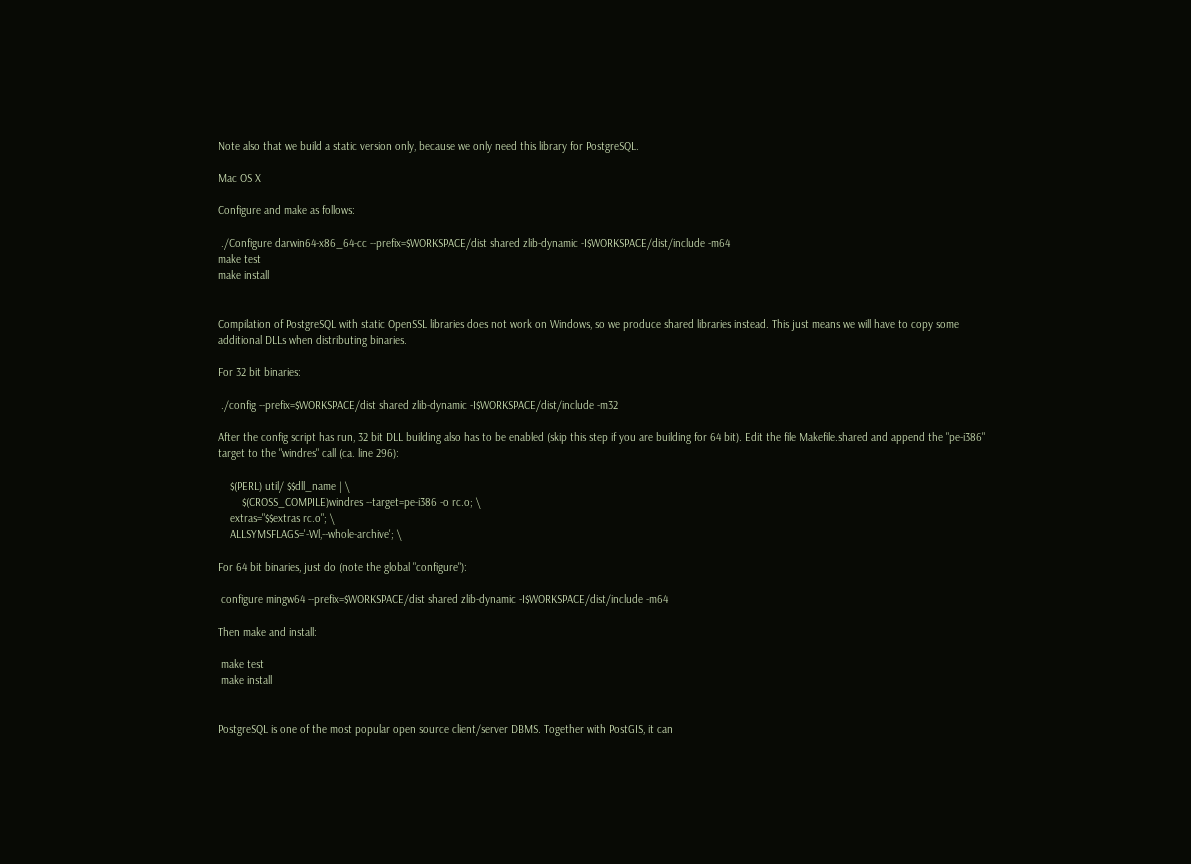Note also that we build a static version only, because we only need this library for PostgreSQL.

Mac OS X

Configure and make as follows:

 ./Configure darwin64-x86_64-cc --prefix=$WORKSPACE/dist shared zlib-dynamic -I$WORKSPACE/dist/include -m64
make test
make install


Compilation of PostgreSQL with static OpenSSL libraries does not work on Windows, so we produce shared libraries instead. This just means we will have to copy some additional DLLs when distributing binaries.

For 32 bit binaries:

 ./config --prefix=$WORKSPACE/dist shared zlib-dynamic -I$WORKSPACE/dist/include -m32

After the config script has run, 32 bit DLL building also has to be enabled (skip this step if you are building for 64 bit). Edit the file Makefile.shared and append the "pe-i386" target to the "windres" call (ca. line 296):

    $(PERL) util/ $$dll_name | \
        $(CROSS_COMPILE)windres --target=pe-i386 -o rc.o; \
    extras="$$extras rc.o"; \
    ALLSYMSFLAGS='-Wl,--whole-archive'; \

For 64 bit binaries, just do (note the global "configure"):

 configure mingw64 --prefix=$WORKSPACE/dist shared zlib-dynamic -I$WORKSPACE/dist/include -m64

Then make and install:

 make test
 make install


PostgreSQL is one of the most popular open source client/server DBMS. Together with PostGIS, it can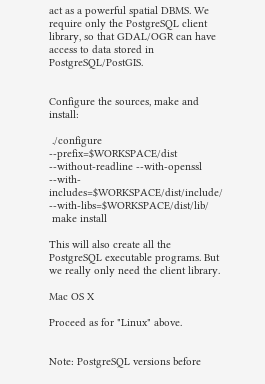act as a powerful spatial DBMS. We require only the PostgreSQL client library, so that GDAL/OGR can have access to data stored in PostgreSQL/PostGIS.


Configure the sources, make and install:

 ./configure --prefix=$WORKSPACE/dist --without-readline --with-openssl --with-includes=$WORKSPACE/dist/include/ --with-libs=$WORKSPACE/dist/lib/
 make install

This will also create all the PostgreSQL executable programs. But we really only need the client library.

Mac OS X

Proceed as for "Linux" above.


Note: PostgreSQL versions before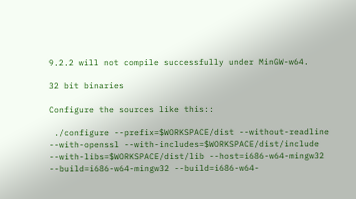9.2.2 will not compile successfully under MinGW-w64.

32 bit binaries

Configure the sources like this::

 ./configure --prefix=$WORKSPACE/dist --without-readline --with-openssl --with-includes=$WORKSPACE/dist/include --with-libs=$WORKSPACE/dist/lib --host=i686-w64-mingw32 --build=i686-w64-mingw32 --build=i686-w64-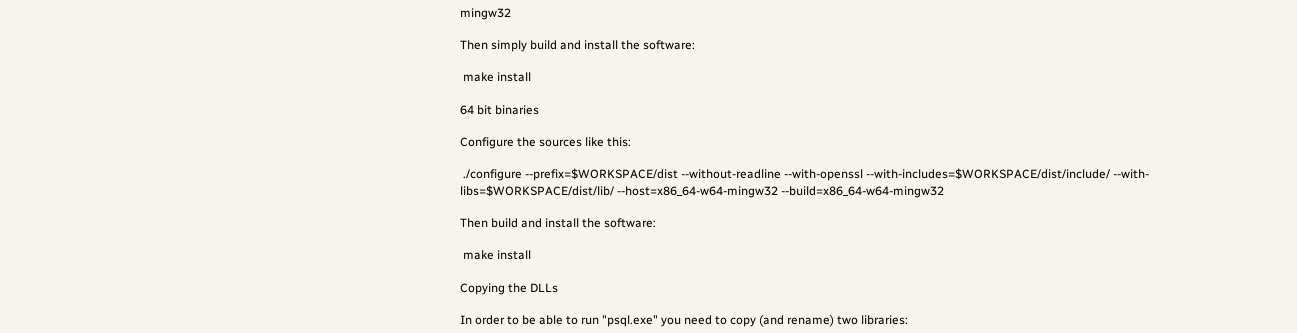mingw32

Then simply build and install the software:

 make install

64 bit binaries

Configure the sources like this:

 ./configure --prefix=$WORKSPACE/dist --without-readline --with-openssl --with-includes=$WORKSPACE/dist/include/ --with-libs=$WORKSPACE/dist/lib/ --host=x86_64-w64-mingw32 --build=x86_64-w64-mingw32

Then build and install the software:

 make install

Copying the DLLs

In order to be able to run "psql.exe" you need to copy (and rename) two libraries: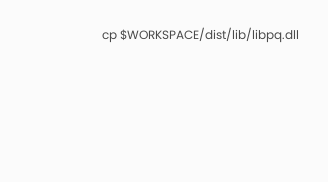cp $WORKSPACE/dist/lib/libpq.dll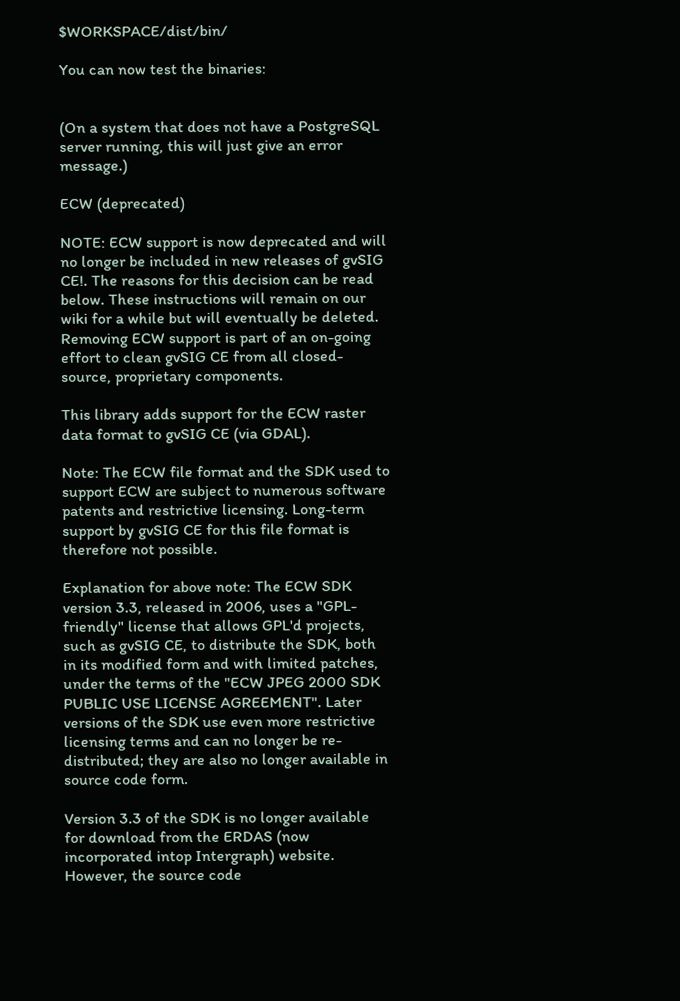$WORKSPACE/dist/bin/

You can now test the binaries:


(On a system that does not have a PostgreSQL server running, this will just give an error message.)

ECW (deprecated)

NOTE: ECW support is now deprecated and will no longer be included in new releases of gvSIG CE!. The reasons for this decision can be read below. These instructions will remain on our wiki for a while but will eventually be deleted. Removing ECW support is part of an on-going effort to clean gvSIG CE from all closed-source, proprietary components.

This library adds support for the ECW raster data format to gvSIG CE (via GDAL).

Note: The ECW file format and the SDK used to support ECW are subject to numerous software patents and restrictive licensing. Long-term support by gvSIG CE for this file format is therefore not possible.

Explanation for above note: The ECW SDK version 3.3, released in 2006, uses a "GPL-friendly" license that allows GPL'd projects, such as gvSIG CE, to distribute the SDK, both in its modified form and with limited patches, under the terms of the "ECW JPEG 2000 SDK PUBLIC USE LICENSE AGREEMENT". Later versions of the SDK use even more restrictive licensing terms and can no longer be re-distributed; they are also no longer available in source code form.

Version 3.3 of the SDK is no longer available for download from the ERDAS (now incorporated intop Intergraph) website. However, the source code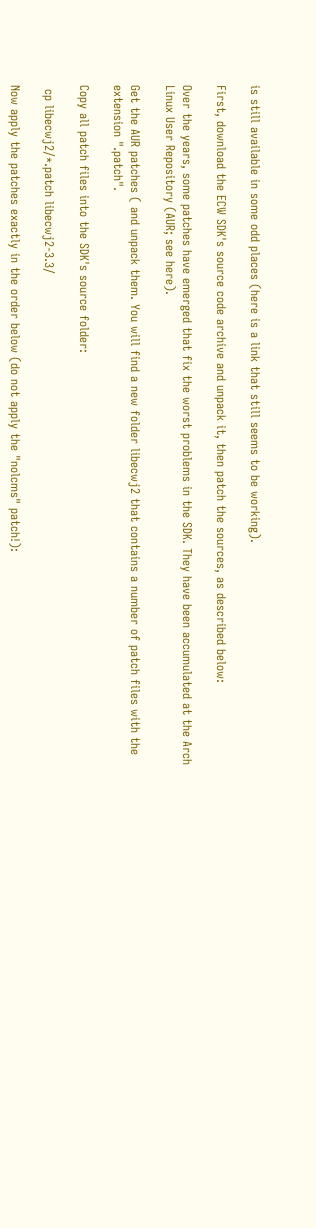is still available in some odd places (here is a link that still seems to be working).

First, download the ECW SDK's source code archive and unpack it, then patch the sources, as described below:

Over the years, some patches have emerged that fix the worst problems in the SDK. They have been accumulated at the Arch Linux User Repository (AUR; see here).

Get the AUR patches ( and unpack them. You will find a new folder libecwj2 that contains a number of patch files with the extension ".patch".

Copy all patch files into the SDK's source folder:

 cp libecwj2/*.patch libecwj2-3.3/

Now apply the patches exactly in the order below (do not apply the "nolcms" patch!):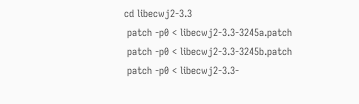cd libecwj2-3.3
 patch -p0 < libecwj2-3.3-3245a.patch
 patch -p0 < libecwj2-3.3-3245b.patch
 patch -p0 < libecwj2-3.3-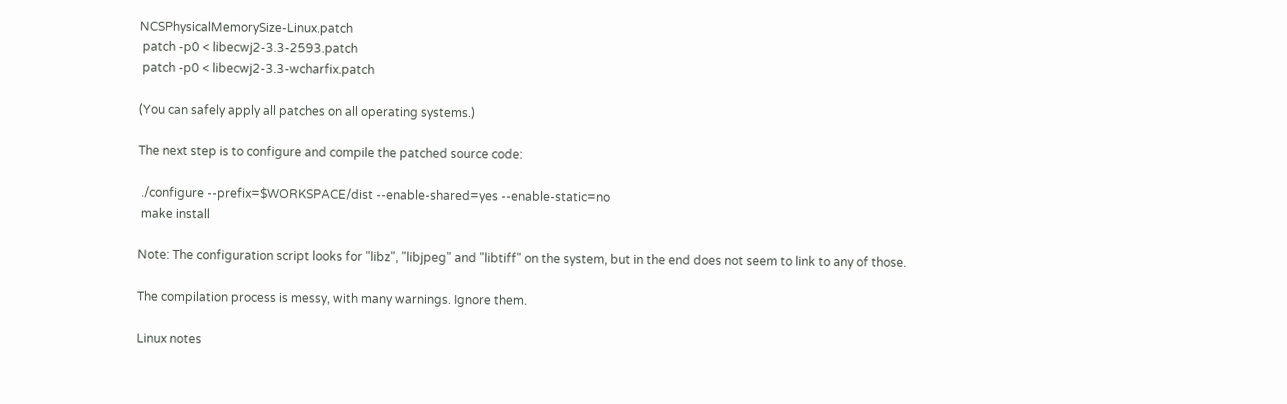NCSPhysicalMemorySize-Linux.patch
 patch -p0 < libecwj2-3.3-2593.patch
 patch -p0 < libecwj2-3.3-wcharfix.patch

(You can safely apply all patches on all operating systems.)

The next step is to configure and compile the patched source code:

 ./configure --prefix=$WORKSPACE/dist --enable-shared=yes --enable-static=no
 make install

Note: The configuration script looks for "libz", "libjpeg" and "libtiff" on the system, but in the end does not seem to link to any of those.

The compilation process is messy, with many warnings. Ignore them.

Linux notes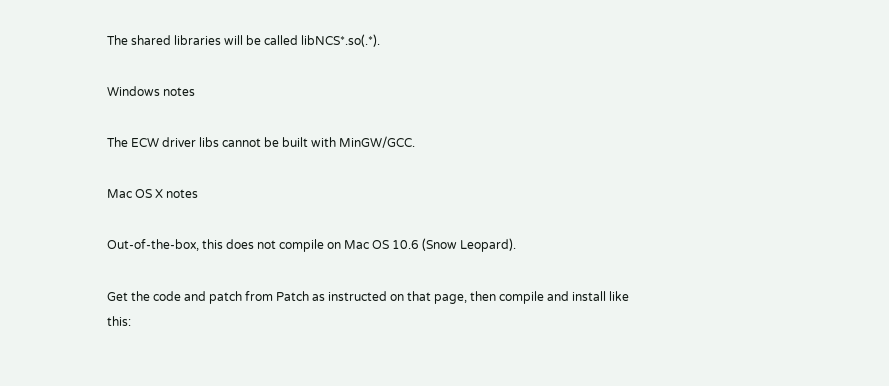The shared libraries will be called libNCS*.so(.*).

Windows notes

The ECW driver libs cannot be built with MinGW/GCC.

Mac OS X notes

Out-of-the-box, this does not compile on Mac OS 10.6 (Snow Leopard).

Get the code and patch from Patch as instructed on that page, then compile and install like this: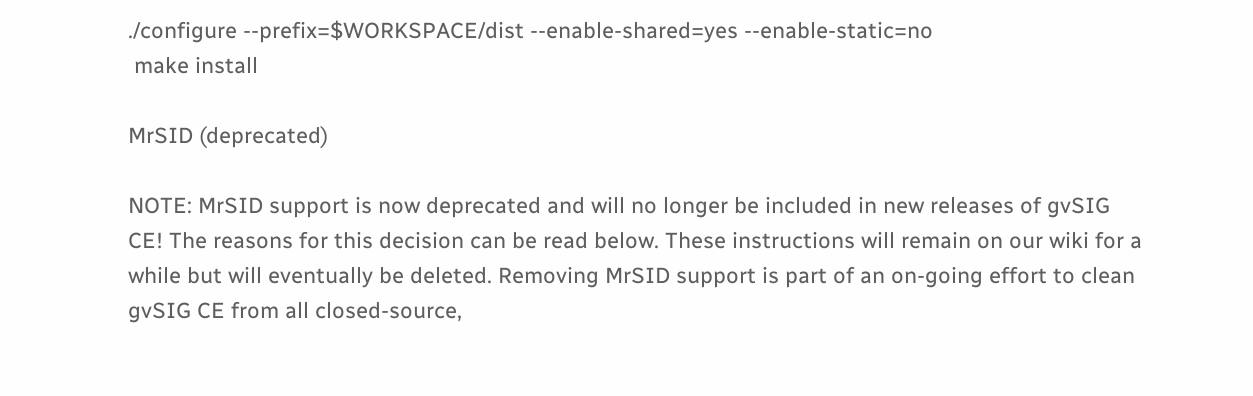./configure --prefix=$WORKSPACE/dist --enable-shared=yes --enable-static=no
 make install

MrSID (deprecated)

NOTE: MrSID support is now deprecated and will no longer be included in new releases of gvSIG CE! The reasons for this decision can be read below. These instructions will remain on our wiki for a while but will eventually be deleted. Removing MrSID support is part of an on-going effort to clean gvSIG CE from all closed-source,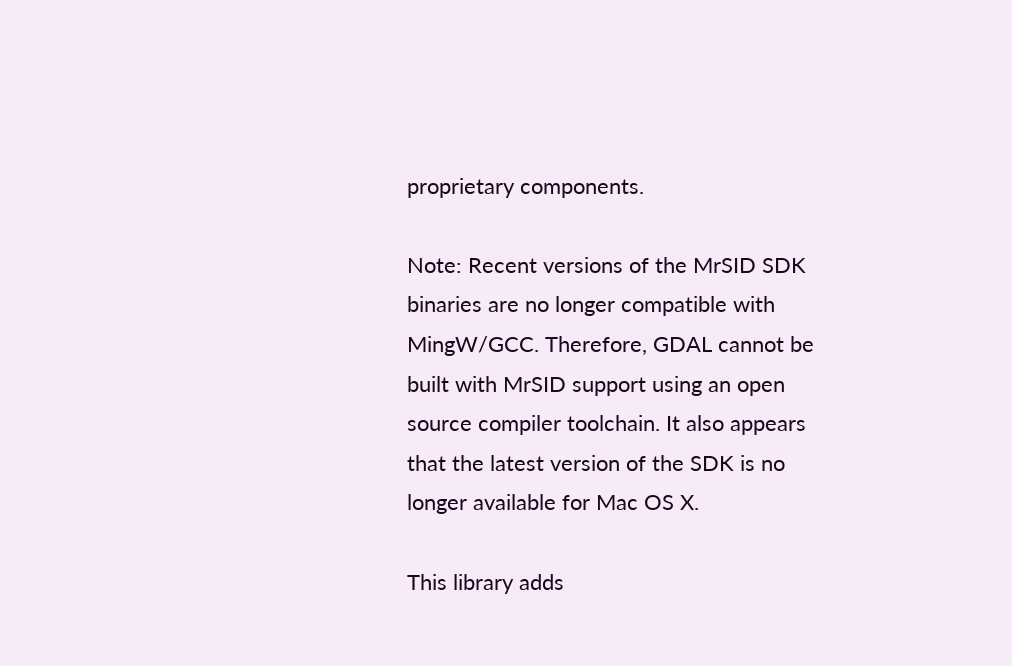proprietary components.

Note: Recent versions of the MrSID SDK binaries are no longer compatible with MingW/GCC. Therefore, GDAL cannot be built with MrSID support using an open source compiler toolchain. It also appears that the latest version of the SDK is no longer available for Mac OS X.

This library adds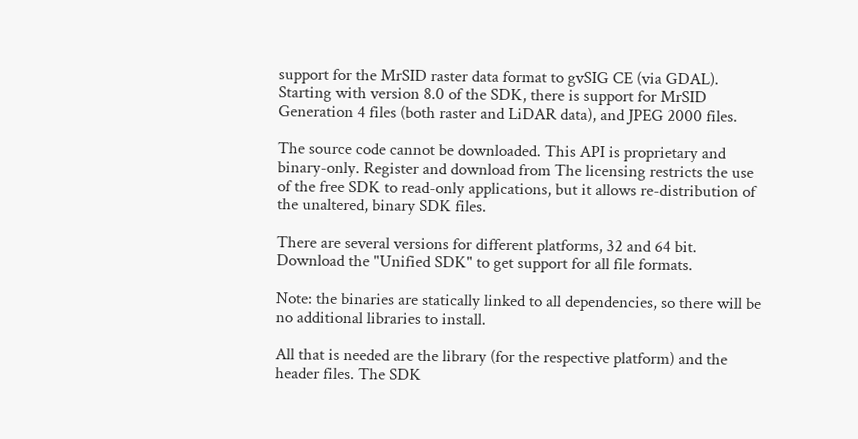support for the MrSID raster data format to gvSIG CE (via GDAL). Starting with version 8.0 of the SDK, there is support for MrSID Generation 4 files (both raster and LiDAR data), and JPEG 2000 files.

The source code cannot be downloaded. This API is proprietary and binary-only. Register and download from The licensing restricts the use of the free SDK to read-only applications, but it allows re-distribution of the unaltered, binary SDK files.

There are several versions for different platforms, 32 and 64 bit. Download the "Unified SDK" to get support for all file formats.

Note: the binaries are statically linked to all dependencies, so there will be no additional libraries to install.

All that is needed are the library (for the respective platform) and the header files. The SDK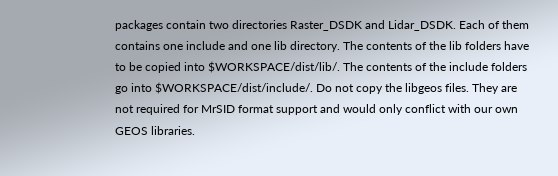packages contain two directories Raster_DSDK and Lidar_DSDK. Each of them contains one include and one lib directory. The contents of the lib folders have to be copied into $WORKSPACE/dist/lib/. The contents of the include folders go into $WORKSPACE/dist/include/. Do not copy the libgeos files. They are not required for MrSID format support and would only conflict with our own GEOS libraries.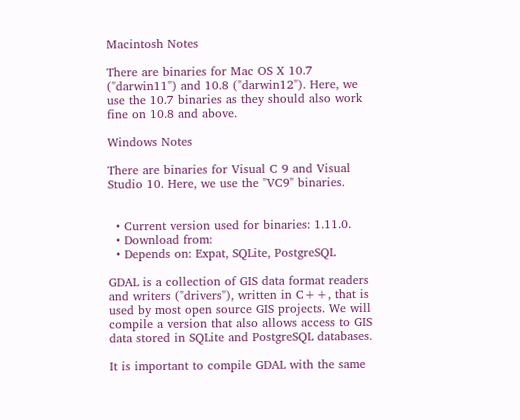Macintosh Notes

There are binaries for Mac OS X 10.7 ("darwin11") and 10.8 ("darwin12"). Here, we use the 10.7 binaries as they should also work fine on 10.8 and above.

Windows Notes

There are binaries for Visual C 9 and Visual Studio 10. Here, we use the "VC9" binaries.


  • Current version used for binaries: 1.11.0.
  • Download from:
  • Depends on: Expat, SQLite, PostgreSQL

GDAL is a collection of GIS data format readers and writers ("drivers"), written in C++, that is used by most open source GIS projects. We will compile a version that also allows access to GIS data stored in SQLite and PostgreSQL databases.

It is important to compile GDAL with the same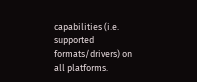capabilities (i.e. supported formats/drivers) on all platforms.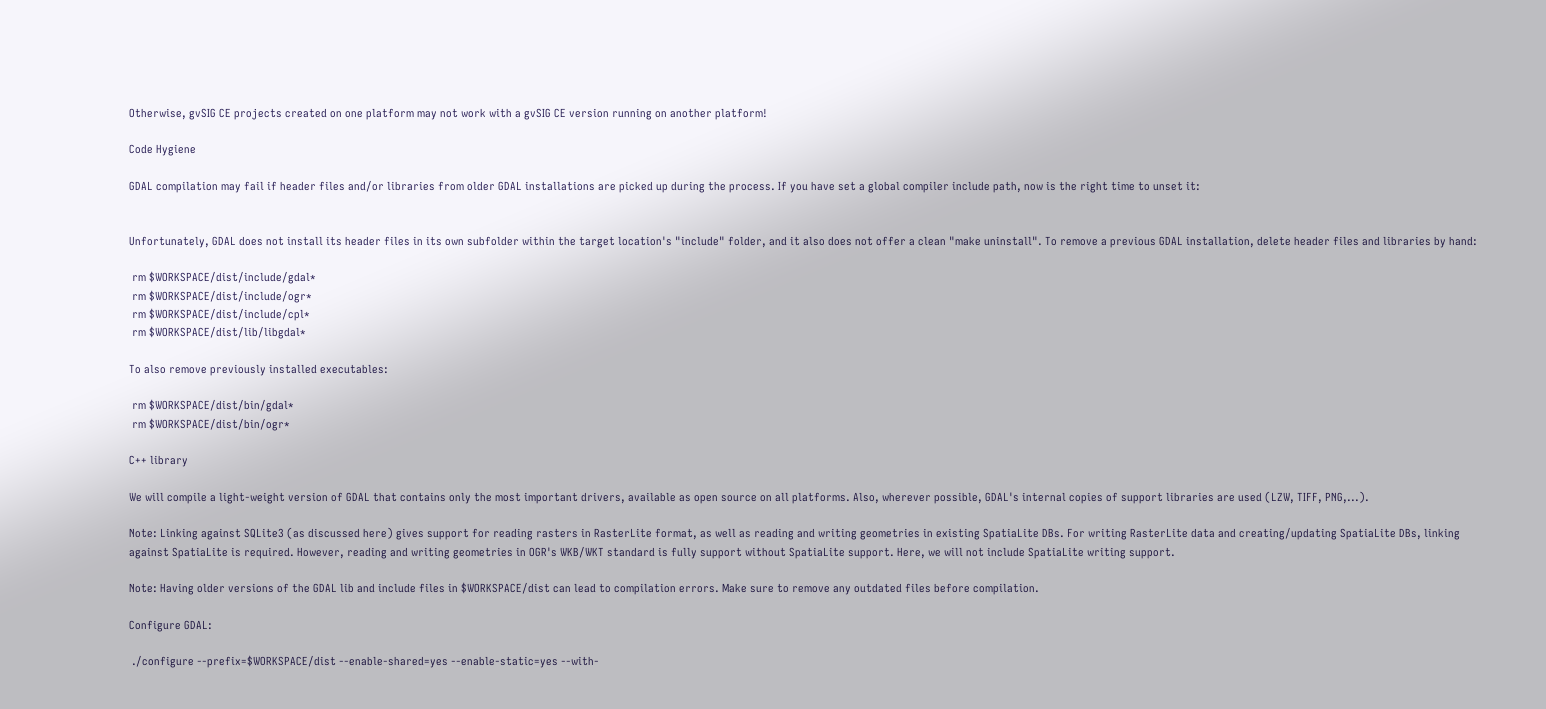Otherwise, gvSIG CE projects created on one platform may not work with a gvSIG CE version running on another platform!

Code Hygiene

GDAL compilation may fail if header files and/or libraries from older GDAL installations are picked up during the process. If you have set a global compiler include path, now is the right time to unset it:


Unfortunately, GDAL does not install its header files in its own subfolder within the target location's "include" folder, and it also does not offer a clean "make uninstall". To remove a previous GDAL installation, delete header files and libraries by hand:

 rm $WORKSPACE/dist/include/gdal*
 rm $WORKSPACE/dist/include/ogr*
 rm $WORKSPACE/dist/include/cpl*
 rm $WORKSPACE/dist/lib/libgdal*

To also remove previously installed executables:

 rm $WORKSPACE/dist/bin/gdal*
 rm $WORKSPACE/dist/bin/ogr*

C++ library

We will compile a light-weight version of GDAL that contains only the most important drivers, available as open source on all platforms. Also, wherever possible, GDAL's internal copies of support libraries are used (LZW, TIFF, PNG,...).

Note: Linking against SQLite3 (as discussed here) gives support for reading rasters in RasterLite format, as well as reading and writing geometries in existing SpatiaLite DBs. For writing RasterLite data and creating/updating SpatiaLite DBs, linking against SpatiaLite is required. However, reading and writing geometries in OGR's WKB/WKT standard is fully support without SpatiaLite support. Here, we will not include SpatiaLite writing support.

Note: Having older versions of the GDAL lib and include files in $WORKSPACE/dist can lead to compilation errors. Make sure to remove any outdated files before compilation.

Configure GDAL:

 ./configure --prefix=$WORKSPACE/dist --enable-shared=yes --enable-static=yes --with-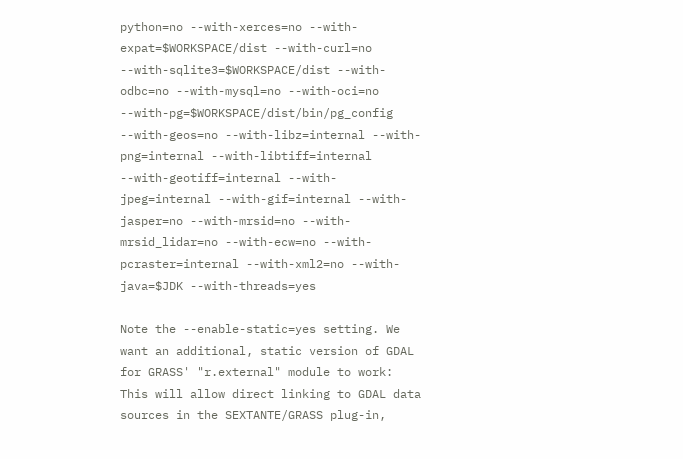python=no --with-xerces=no --with-expat=$WORKSPACE/dist --with-curl=no --with-sqlite3=$WORKSPACE/dist --with-odbc=no --with-mysql=no --with-oci=no --with-pg=$WORKSPACE/dist/bin/pg_config --with-geos=no --with-libz=internal --with-png=internal --with-libtiff=internal --with-geotiff=internal --with-jpeg=internal --with-gif=internal --with-jasper=no --with-mrsid=no --with-mrsid_lidar=no --with-ecw=no --with-pcraster=internal --with-xml2=no --with-java=$JDK --with-threads=yes

Note the --enable-static=yes setting. We want an additional, static version of GDAL for GRASS' "r.external" module to work: This will allow direct linking to GDAL data sources in the SEXTANTE/GRASS plug-in,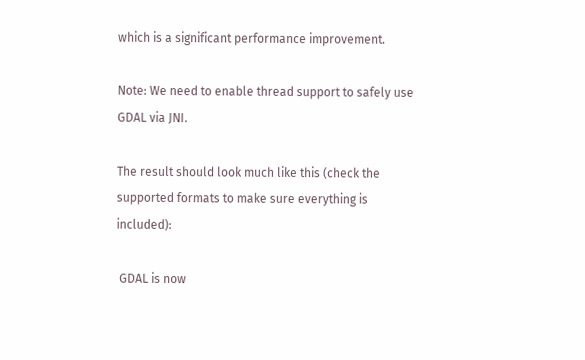which is a significant performance improvement.

Note: We need to enable thread support to safely use GDAL via JNI.

The result should look much like this (check the supported formats to make sure everything is included):

 GDAL is now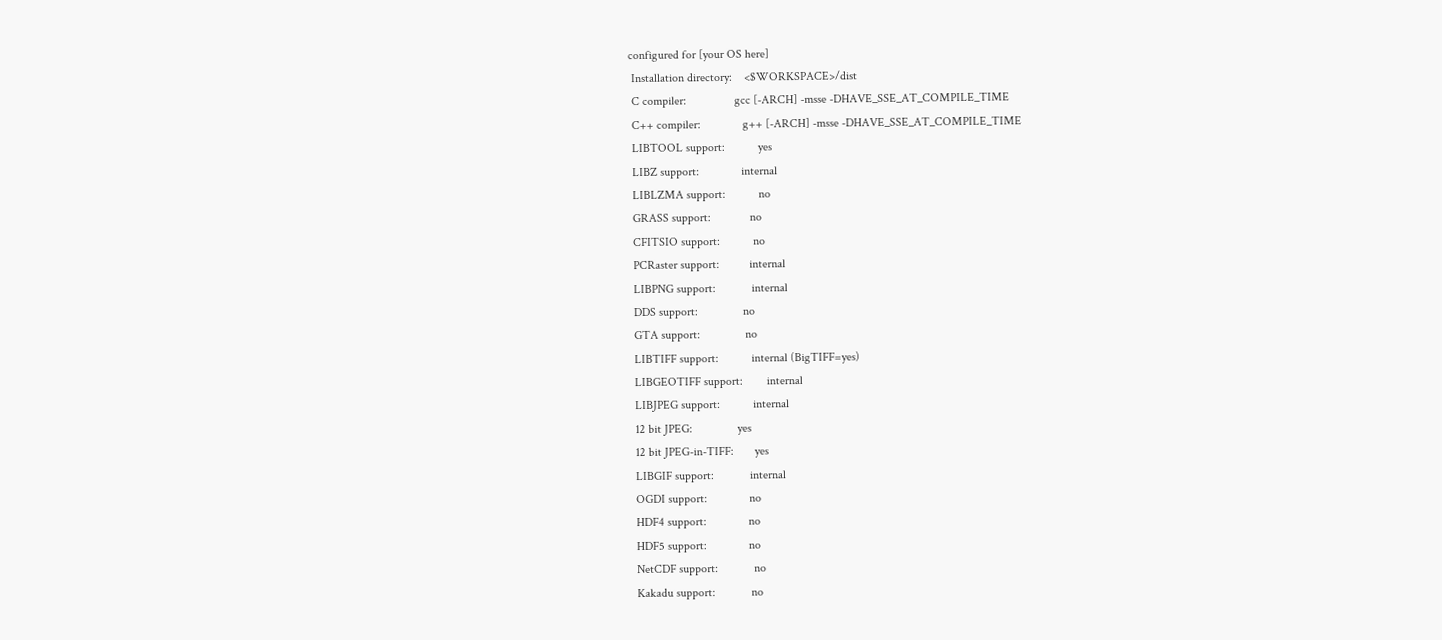configured for [your OS here]
 Installation directory:    <$WORKSPACE>/dist
 C compiler:                gcc [-ARCH] -msse -DHAVE_SSE_AT_COMPILE_TIME
 C++ compiler:              g++ [-ARCH] -msse -DHAVE_SSE_AT_COMPILE_TIME
 LIBTOOL support:           yes
 LIBZ support:              internal
 LIBLZMA support:           no
 GRASS support:             no
 CFITSIO support:           no
 PCRaster support:          internal
 LIBPNG support:            internal
 DDS support:               no
 GTA support:               no
 LIBTIFF support:           internal (BigTIFF=yes)
 LIBGEOTIFF support:        internal
 LIBJPEG support:           internal
 12 bit JPEG:               yes
 12 bit JPEG-in-TIFF:       yes
 LIBGIF support:            internal
 OGDI support:              no
 HDF4 support:              no
 HDF5 support:              no
 NetCDF support:            no
 Kakadu support:            no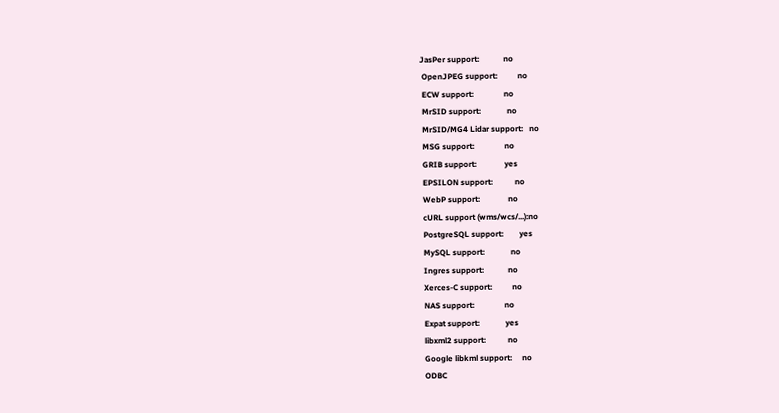JasPer support:            no
 OpenJPEG support:          no
 ECW support:               no
 MrSID support:             no
 MrSID/MG4 Lidar support:   no
 MSG support:               no
 GRIB support:              yes
 EPSILON support:           no
 WebP support:              no
 cURL support (wms/wcs/...):no
 PostgreSQL support:        yes
 MySQL support:             no
 Ingres support:            no
 Xerces-C support:          no
 NAS support:               no
 Expat support:             yes
 libxml2 support:           no
 Google libkml support:     no
 ODBC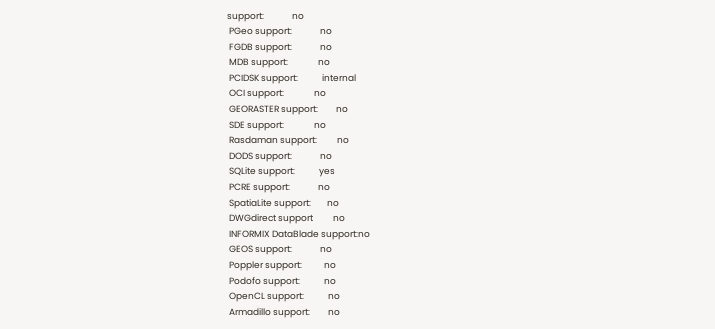support:              no
 PGeo support:              no
 FGDB support:              no
 MDB support:               no
 PCIDSK support:            internal
 OCI support:               no
 GEORASTER support:         no
 SDE support:               no
 Rasdaman support:          no
 DODS support:              no
 SQLite support:            yes
 PCRE support:              no
 SpatiaLite support:        no
 DWGdirect support          no
 INFORMIX DataBlade support:no
 GEOS support:              no
 Poppler support:           no
 Podofo support:            no
 OpenCL support:            no
 Armadillo support:         no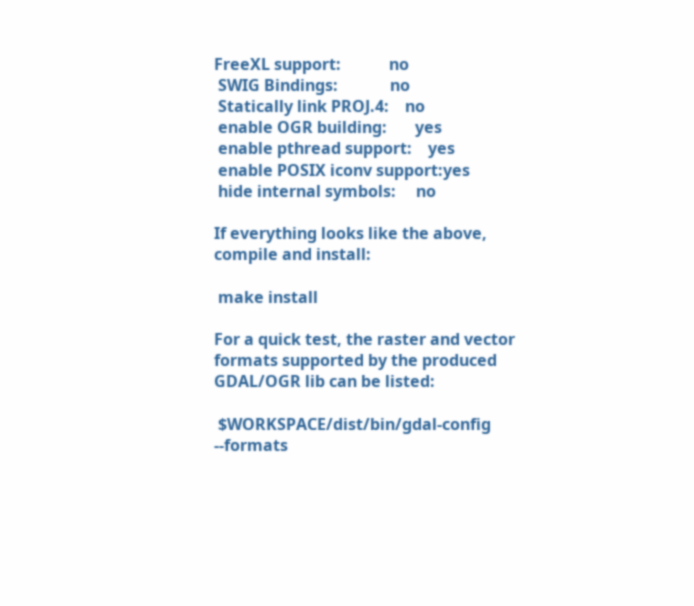FreeXL support:            no
 SWIG Bindings:             no
 Statically link PROJ.4:    no
 enable OGR building:       yes
 enable pthread support:    yes
 enable POSIX iconv support:yes
 hide internal symbols:     no

If everything looks like the above, compile and install:

 make install

For a quick test, the raster and vector formats supported by the produced GDAL/OGR lib can be listed:

 $WORKSPACE/dist/bin/gdal-config --formats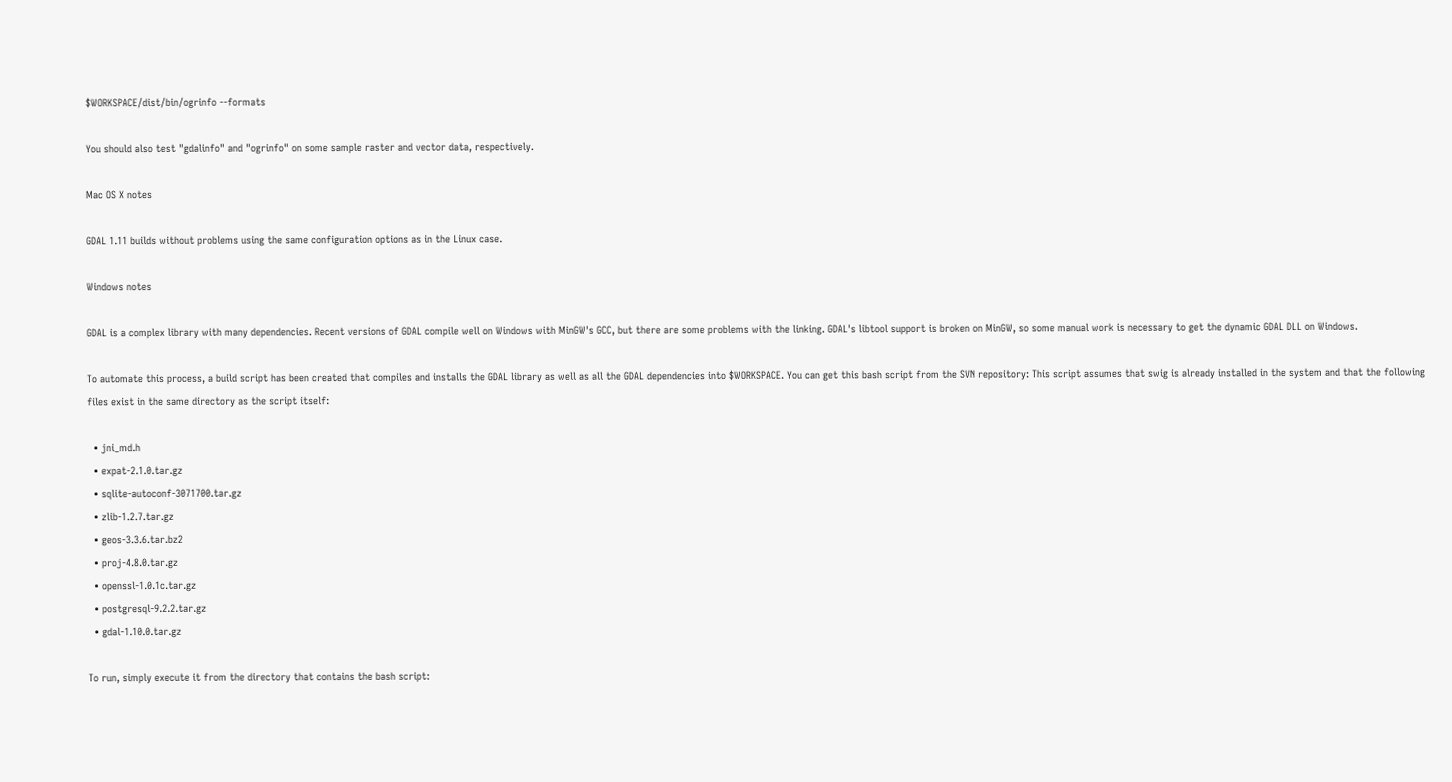$WORKSPACE/dist/bin/ogrinfo --formats

You should also test "gdalinfo" and "ogrinfo" on some sample raster and vector data, respectively.

Mac OS X notes

GDAL 1.11 builds without problems using the same configuration options as in the Linux case.

Windows notes

GDAL is a complex library with many dependencies. Recent versions of GDAL compile well on Windows with MinGW's GCC, but there are some problems with the linking. GDAL's libtool support is broken on MinGW, so some manual work is necessary to get the dynamic GDAL DLL on Windows.

To automate this process, a build script has been created that compiles and installs the GDAL library as well as all the GDAL dependencies into $WORKSPACE. You can get this bash script from the SVN repository: This script assumes that swig is already installed in the system and that the following files exist in the same directory as the script itself:

  • jni_md.h
  • expat-2.1.0.tar.gz
  • sqlite-autoconf-3071700.tar.gz
  • zlib-1.2.7.tar.gz
  • geos-3.3.6.tar.bz2
  • proj-4.8.0.tar.gz
  • openssl-1.0.1c.tar.gz
  • postgresql-9.2.2.tar.gz
  • gdal-1.10.0.tar.gz

To run, simply execute it from the directory that contains the bash script: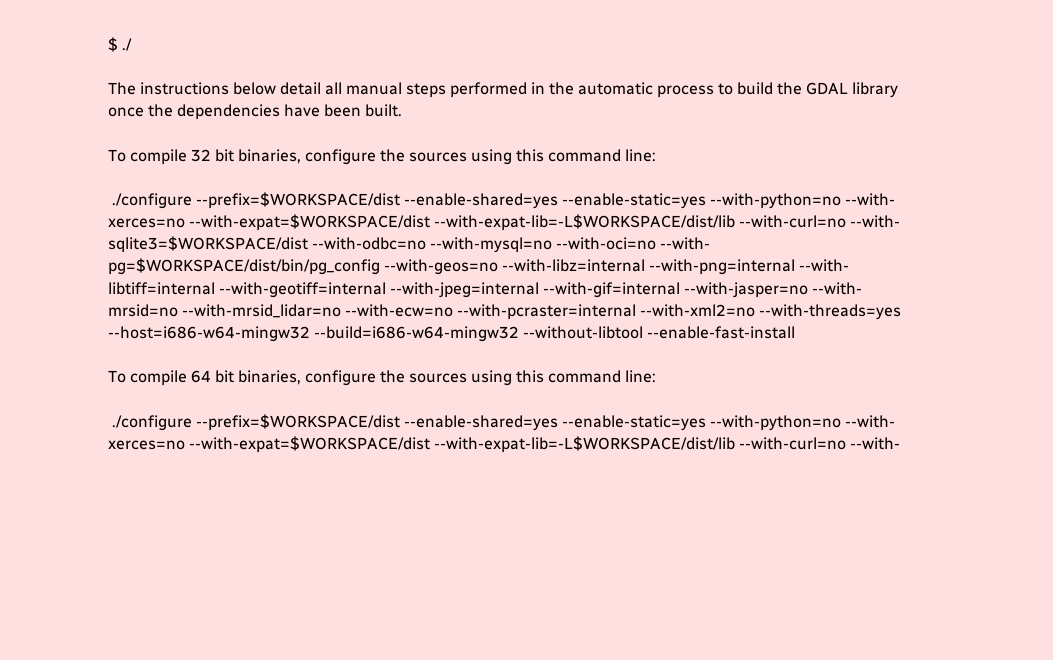$ ./

The instructions below detail all manual steps performed in the automatic process to build the GDAL library once the dependencies have been built.

To compile 32 bit binaries, configure the sources using this command line:

 ./configure --prefix=$WORKSPACE/dist --enable-shared=yes --enable-static=yes --with-python=no --with-xerces=no --with-expat=$WORKSPACE/dist --with-expat-lib=-L$WORKSPACE/dist/lib --with-curl=no --with-sqlite3=$WORKSPACE/dist --with-odbc=no --with-mysql=no --with-oci=no --with-pg=$WORKSPACE/dist/bin/pg_config --with-geos=no --with-libz=internal --with-png=internal --with-libtiff=internal --with-geotiff=internal --with-jpeg=internal --with-gif=internal --with-jasper=no --with-mrsid=no --with-mrsid_lidar=no --with-ecw=no --with-pcraster=internal --with-xml2=no --with-threads=yes --host=i686-w64-mingw32 --build=i686-w64-mingw32 --without-libtool --enable-fast-install

To compile 64 bit binaries, configure the sources using this command line:

 ./configure --prefix=$WORKSPACE/dist --enable-shared=yes --enable-static=yes --with-python=no --with-xerces=no --with-expat=$WORKSPACE/dist --with-expat-lib=-L$WORKSPACE/dist/lib --with-curl=no --with-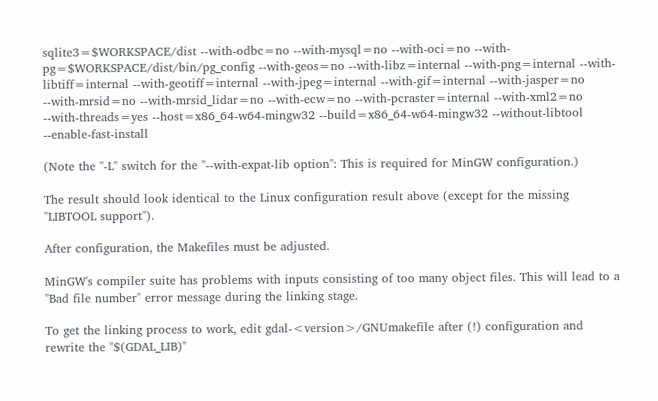sqlite3=$WORKSPACE/dist --with-odbc=no --with-mysql=no --with-oci=no --with-pg=$WORKSPACE/dist/bin/pg_config --with-geos=no --with-libz=internal --with-png=internal --with-libtiff=internal --with-geotiff=internal --with-jpeg=internal --with-gif=internal --with-jasper=no --with-mrsid=no --with-mrsid_lidar=no --with-ecw=no --with-pcraster=internal --with-xml2=no --with-threads=yes --host=x86_64-w64-mingw32 --build=x86_64-w64-mingw32 --without-libtool --enable-fast-install

(Note the "-L" switch for the "--with-expat-lib option": This is required for MinGW configuration.)

The result should look identical to the Linux configuration result above (except for the missing "LIBTOOL support").

After configuration, the Makefiles must be adjusted.

MinGW's compiler suite has problems with inputs consisting of too many object files. This will lead to a "Bad file number" error message during the linking stage.

To get the linking process to work, edit gdal-<version>/GNUmakefile after (!) configuration and rewrite the "$(GDAL_LIB)"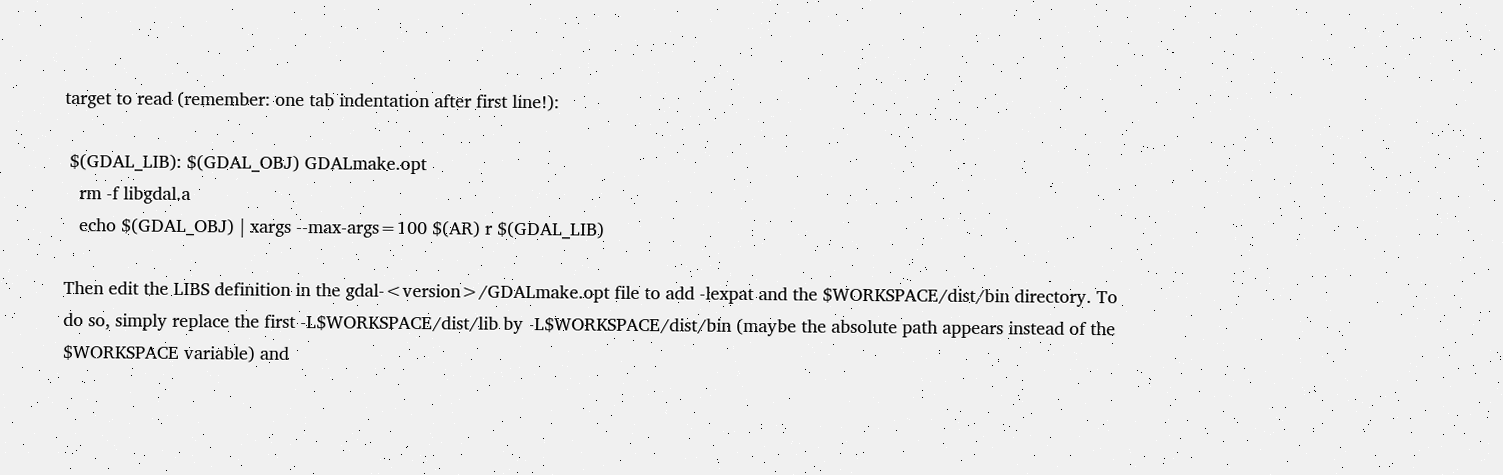target to read (remember: one tab indentation after first line!):

 $(GDAL_LIB): $(GDAL_OBJ) GDALmake.opt
   rm -f libgdal.a
   echo $(GDAL_OBJ) | xargs --max-args=100 $(AR) r $(GDAL_LIB)

Then edit the LIBS definition in the gdal-<version>/GDALmake.opt file to add -lexpat and the $WORKSPACE/dist/bin directory. To do so, simply replace the first -L$WORKSPACE/dist/lib by -L$WORKSPACE/dist/bin (maybe the absolute path appears instead of the $WORKSPACE variable) and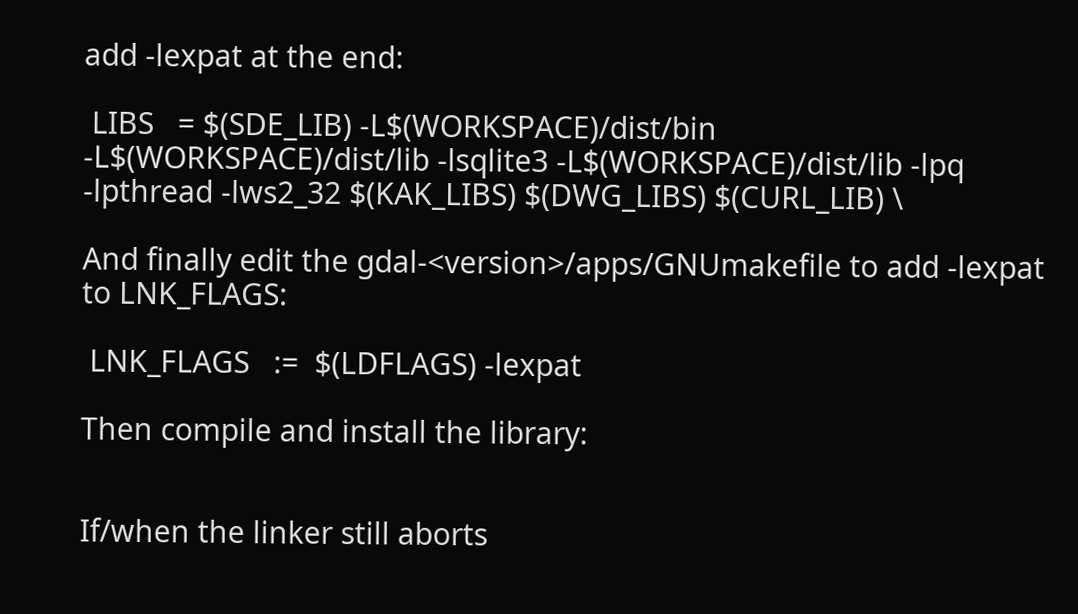add -lexpat at the end:

 LIBS   = $(SDE_LIB) -L$(WORKSPACE)/dist/bin -L$(WORKSPACE)/dist/lib -lsqlite3 -L$(WORKSPACE)/dist/lib -lpq -lpthread -lws2_32 $(KAK_LIBS) $(DWG_LIBS) $(CURL_LIB) \

And finally edit the gdal-<version>/apps/GNUmakefile to add -lexpat to LNK_FLAGS:

 LNK_FLAGS   :=  $(LDFLAGS) -lexpat

Then compile and install the library:


If/when the linker still aborts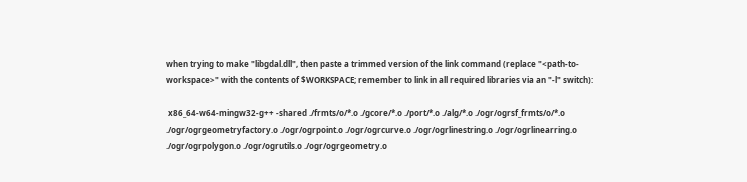when trying to make "libgdal.dll", then paste a trimmed version of the link command (replace "<path-to-workspace>" with the contents of $WORKSPACE; remember to link in all required libraries via an "-l" switch):

 x86_64-w64-mingw32-g++ -shared ./frmts/o/*.o ./gcore/*.o ./port/*.o ./alg/*.o ./ogr/ogrsf_frmts/o/*.o ./ogr/ogrgeometryfactory.o ./ogr/ogrpoint.o ./ogr/ogrcurve.o ./ogr/ogrlinestring.o ./ogr/ogrlinearring.o ./ogr/ogrpolygon.o ./ogr/ogrutils.o ./ogr/ogrgeometry.o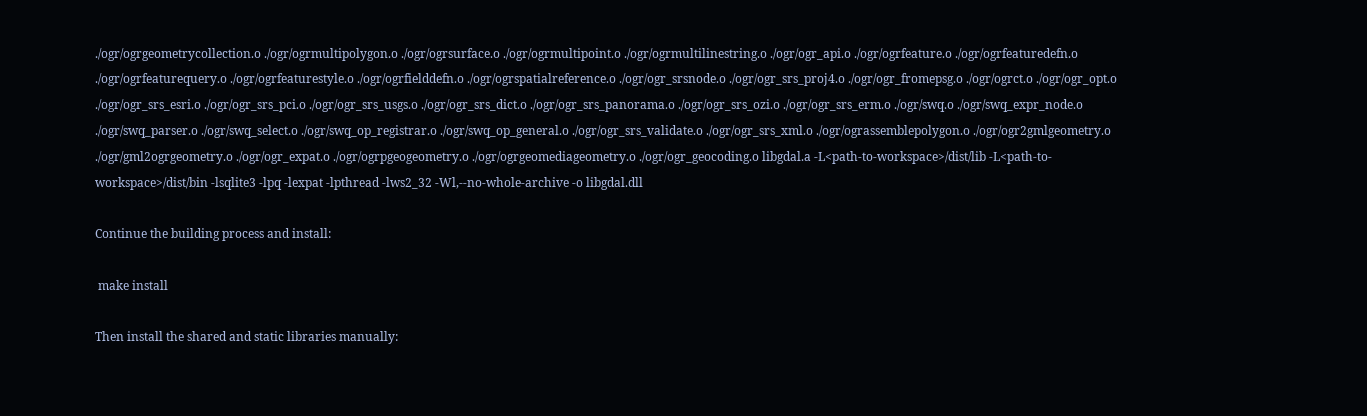./ogr/ogrgeometrycollection.o ./ogr/ogrmultipolygon.o ./ogr/ogrsurface.o ./ogr/ogrmultipoint.o ./ogr/ogrmultilinestring.o ./ogr/ogr_api.o ./ogr/ogrfeature.o ./ogr/ogrfeaturedefn.o ./ogr/ogrfeaturequery.o ./ogr/ogrfeaturestyle.o ./ogr/ogrfielddefn.o ./ogr/ogrspatialreference.o ./ogr/ogr_srsnode.o ./ogr/ogr_srs_proj4.o ./ogr/ogr_fromepsg.o ./ogr/ogrct.o ./ogr/ogr_opt.o ./ogr/ogr_srs_esri.o ./ogr/ogr_srs_pci.o ./ogr/ogr_srs_usgs.o ./ogr/ogr_srs_dict.o ./ogr/ogr_srs_panorama.o ./ogr/ogr_srs_ozi.o ./ogr/ogr_srs_erm.o ./ogr/swq.o ./ogr/swq_expr_node.o ./ogr/swq_parser.o ./ogr/swq_select.o ./ogr/swq_op_registrar.o ./ogr/swq_op_general.o ./ogr/ogr_srs_validate.o ./ogr/ogr_srs_xml.o ./ogr/ograssemblepolygon.o ./ogr/ogr2gmlgeometry.o ./ogr/gml2ogrgeometry.o ./ogr/ogr_expat.o ./ogr/ogrpgeogeometry.o ./ogr/ogrgeomediageometry.o ./ogr/ogr_geocoding.o libgdal.a -L<path-to-workspace>/dist/lib -L<path-to-workspace>/dist/bin -lsqlite3 -lpq -lexpat -lpthread -lws2_32 -Wl,--no-whole-archive -o libgdal.dll

Continue the building process and install:

 make install

Then install the shared and static libraries manually: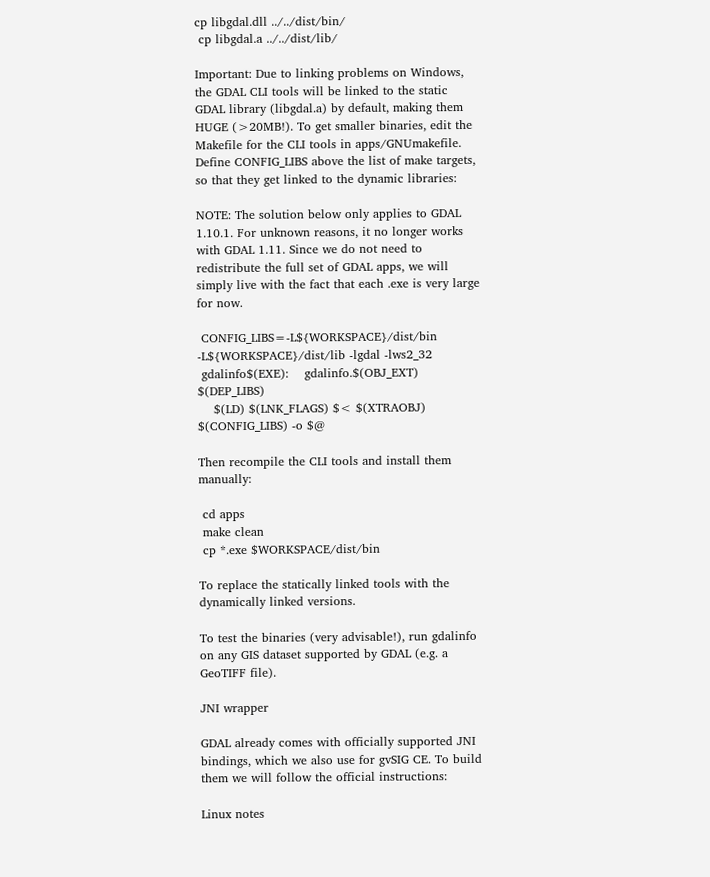cp libgdal.dll ../../dist/bin/
 cp libgdal.a ../../dist/lib/

Important: Due to linking problems on Windows, the GDAL CLI tools will be linked to the static GDAL library (libgdal.a) by default, making them HUGE (>20MB!). To get smaller binaries, edit the Makefile for the CLI tools in apps/GNUmakefile. Define CONFIG_LIBS above the list of make targets, so that they get linked to the dynamic libraries:

NOTE: The solution below only applies to GDAL 1.10.1. For unknown reasons, it no longer works with GDAL 1.11. Since we do not need to redistribute the full set of GDAL apps, we will simply live with the fact that each .exe is very large for now.

 CONFIG_LIBS=-L${WORKSPACE}/dist/bin -L${WORKSPACE}/dist/lib -lgdal -lws2_32
 gdalinfo$(EXE):    gdalinfo.$(OBJ_EXT)  $(DEP_LIBS)
    $(LD) $(LNK_FLAGS) $< $(XTRAOBJ) $(CONFIG_LIBS) -o $@

Then recompile the CLI tools and install them manually:

 cd apps
 make clean
 cp *.exe $WORKSPACE/dist/bin

To replace the statically linked tools with the dynamically linked versions.

To test the binaries (very advisable!), run gdalinfo on any GIS dataset supported by GDAL (e.g. a GeoTIFF file).

JNI wrapper

GDAL already comes with officially supported JNI bindings, which we also use for gvSIG CE. To build them we will follow the official instructions:

Linux notes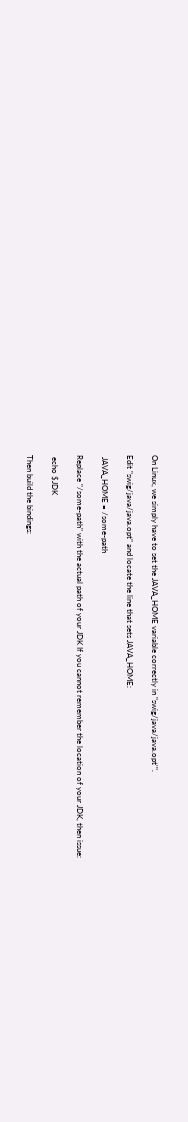On Linux, we simply have to set the JAVA_HOME variable correctly in "swig/java/java.opt'".

Edit "swig/java/java.opt" and locate the line that sets JAVA_HOME:

 JAVA_HOME = /some-path

Replace "/some-path" with the actual path of your JDK If you cannot remember the location of your JDK, then issue:

 echo $JDK

Then build the bindings: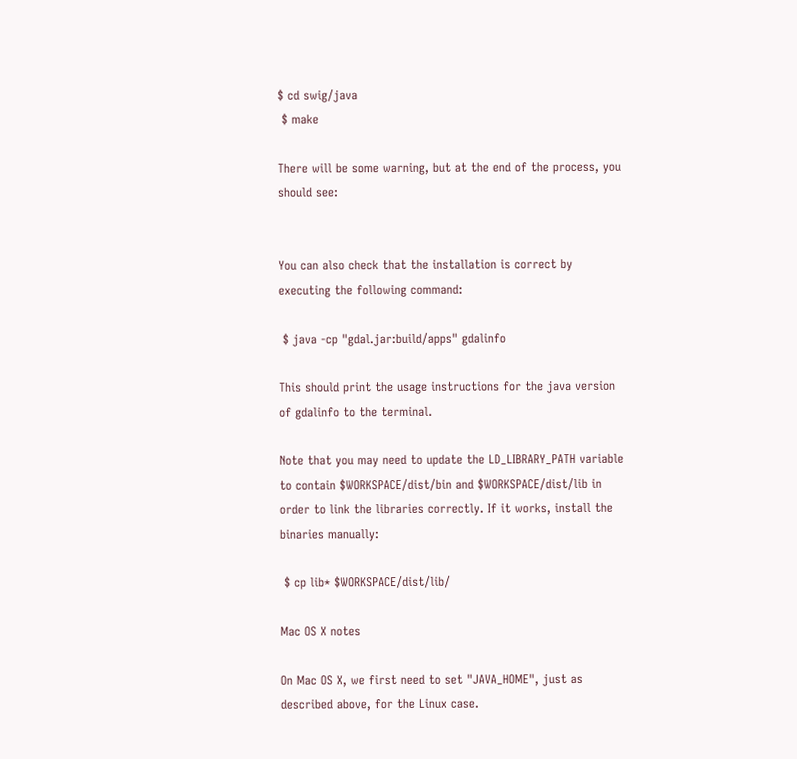$ cd swig/java
 $ make

There will be some warning, but at the end of the process, you should see:


You can also check that the installation is correct by executing the following command:

 $ java -cp "gdal.jar:build/apps" gdalinfo

This should print the usage instructions for the java version of gdalinfo to the terminal.

Note that you may need to update the LD_LIBRARY_PATH variable to contain $WORKSPACE/dist/bin and $WORKSPACE/dist/lib in order to link the libraries correctly. If it works, install the binaries manually:

 $ cp lib* $WORKSPACE/dist/lib/

Mac OS X notes

On Mac OS X, we first need to set "JAVA_HOME", just as described above, for the Linux case.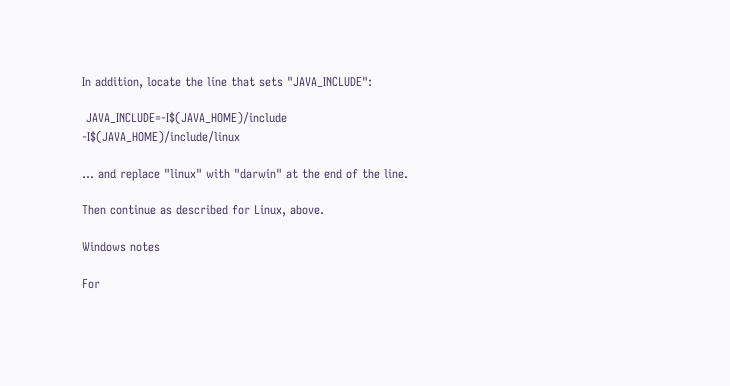In addition, locate the line that sets "JAVA_INCLUDE":

 JAVA_INCLUDE=-I$(JAVA_HOME)/include -I$(JAVA_HOME)/include/linux

... and replace "linux" with "darwin" at the end of the line.

Then continue as described for Linux, above.

Windows notes

For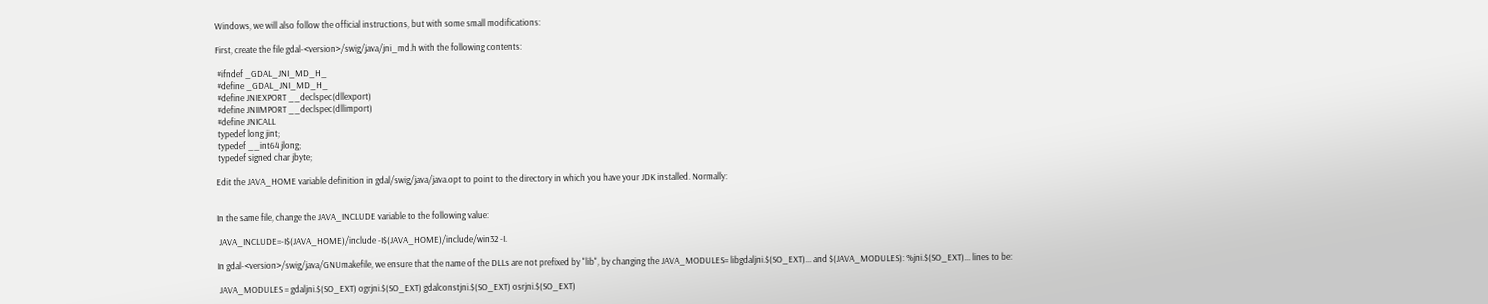Windows, we will also follow the official instructions, but with some small modifications:

First, create the file gdal-<version>/swig/java/jni_md.h with the following contents:

 #ifndef _GDAL_JNI_MD_H_
 #define _GDAL_JNI_MD_H_
 #define JNIEXPORT __declspec(dllexport)
 #define JNIIMPORT __declspec(dllimport)
 #define JNICALL
 typedef long jint;
 typedef __int64 jlong;
 typedef signed char jbyte;

Edit the JAVA_HOME variable definition in gdal/swig/java/java.opt to point to the directory in which you have your JDK installed. Normally:


In the same file, change the JAVA_INCLUDE variable to the following value:

 JAVA_INCLUDE=-I$(JAVA_HOME)/include -I$(JAVA_HOME)/include/win32 -I.

In gdal-<version>/swig/java/GNUmakefile, we ensure that the name of the DLLs are not prefixed by "lib", by changing the JAVA_MODULES= libgdaljni.$(SO_EXT)... and $(JAVA_MODULES): %jni.$(SO_EXT)... lines to be:

 JAVA_MODULES = gdaljni.$(SO_EXT) ogrjni.$(SO_EXT) gdalconstjni.$(SO_EXT) osrjni.$(SO_EXT)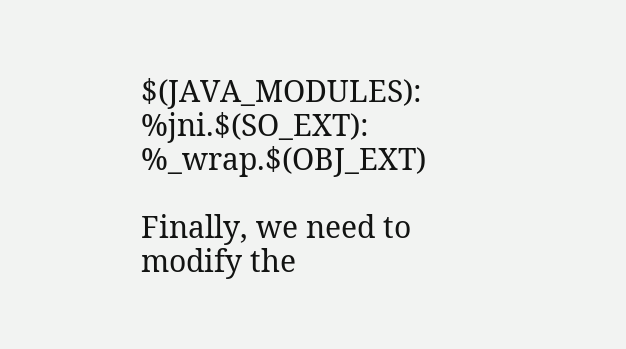$(JAVA_MODULES): %jni.$(SO_EXT): %_wrap.$(OBJ_EXT)

Finally, we need to modify the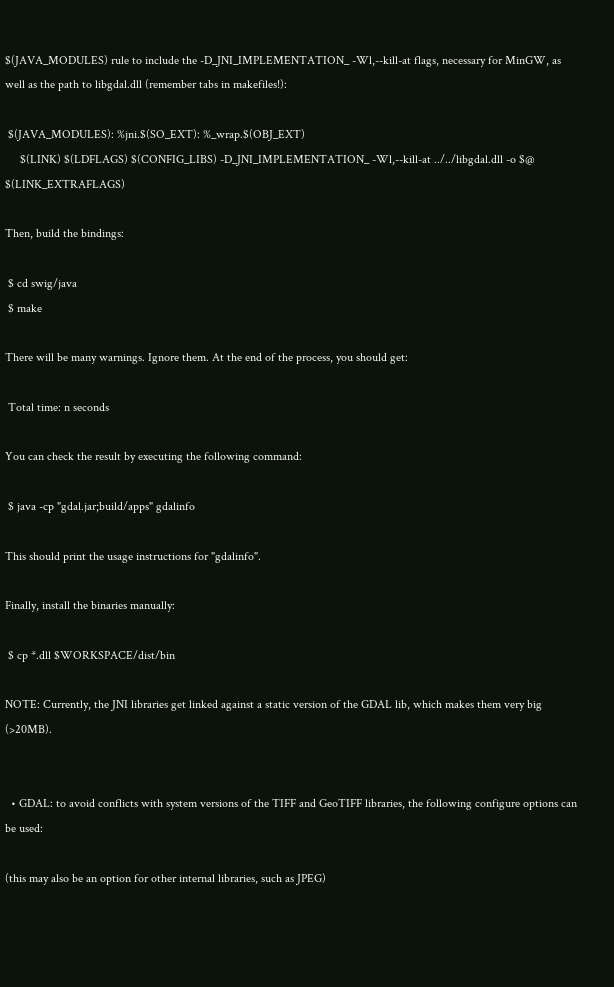$(JAVA_MODULES) rule to include the -D_JNI_IMPLEMENTATION_ -Wl,--kill-at flags, necessary for MinGW, as well as the path to libgdal.dll (remember tabs in makefiles!):

 $(JAVA_MODULES): %jni.$(SO_EXT): %_wrap.$(OBJ_EXT)
     $(LINK) $(LDFLAGS) $(CONFIG_LIBS) -D_JNI_IMPLEMENTATION_ -Wl,--kill-at ../../libgdal.dll -o $@ $(LINK_EXTRAFLAGS)

Then, build the bindings:

 $ cd swig/java
 $ make

There will be many warnings. Ignore them. At the end of the process, you should get:

 Total time: n seconds

You can check the result by executing the following command:

 $ java -cp "gdal.jar;build/apps" gdalinfo

This should print the usage instructions for "gdalinfo".

Finally, install the binaries manually:

 $ cp *.dll $WORKSPACE/dist/bin

NOTE: Currently, the JNI libraries get linked against a static version of the GDAL lib, which makes them very big (>20MB).


  • GDAL: to avoid conflicts with system versions of the TIFF and GeoTIFF libraries, the following configure options can be used:

(this may also be an option for other internal libraries, such as JPEG)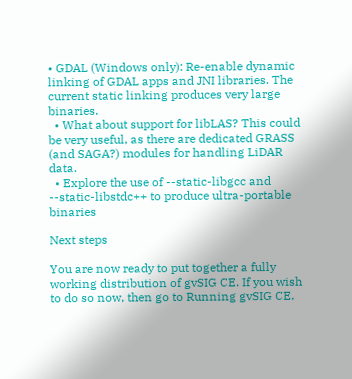• GDAL (Windows only): Re-enable dynamic linking of GDAL apps and JNI libraries. The current static linking produces very large binaries.
  • What about support for libLAS? This could be very useful, as there are dedicated GRASS (and SAGA?) modules for handling LiDAR data.
  • Explore the use of --static-libgcc and --static-libstdc++ to produce ultra-portable binaries

Next steps

You are now ready to put together a fully working distribution of gvSIG CE. If you wish to do so now, then go to Running gvSIG CE.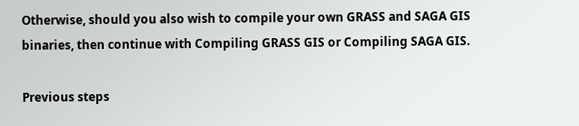Otherwise, should you also wish to compile your own GRASS and SAGA GIS binaries, then continue with Compiling GRASS GIS or Compiling SAGA GIS.

Previous steps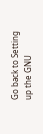Go back to Setting up the GNU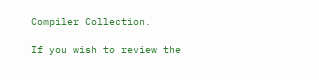Compiler Collection.

If you wish to review the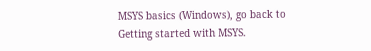MSYS basics (Windows), go back to Getting started with MSYS.